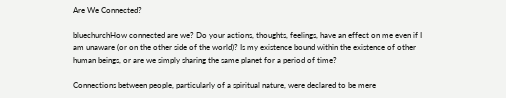Are We Connected?

bluechurchHow connected are we? Do your actions, thoughts, feelings, have an effect on me even if I am unaware (or on the other side of the world)? Is my existence bound within the existence of other human beings, or are we simply sharing the same planet for a period of time?

Connections between people, particularly of a spiritual nature, were declared to be mere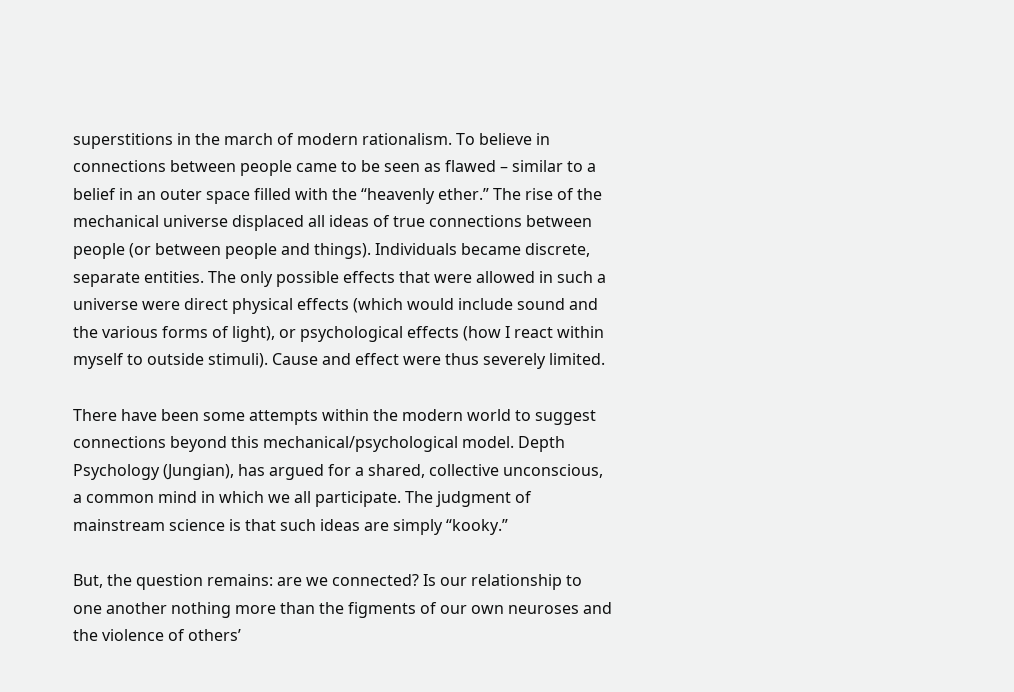superstitions in the march of modern rationalism. To believe in connections between people came to be seen as flawed – similar to a belief in an outer space filled with the “heavenly ether.” The rise of the mechanical universe displaced all ideas of true connections between people (or between people and things). Individuals became discrete, separate entities. The only possible effects that were allowed in such a universe were direct physical effects (which would include sound and the various forms of light), or psychological effects (how I react within myself to outside stimuli). Cause and effect were thus severely limited.

There have been some attempts within the modern world to suggest connections beyond this mechanical/psychological model. Depth Psychology (Jungian), has argued for a shared, collective unconscious, a common mind in which we all participate. The judgment of mainstream science is that such ideas are simply “kooky.”

But, the question remains: are we connected? Is our relationship to one another nothing more than the figments of our own neuroses and the violence of others’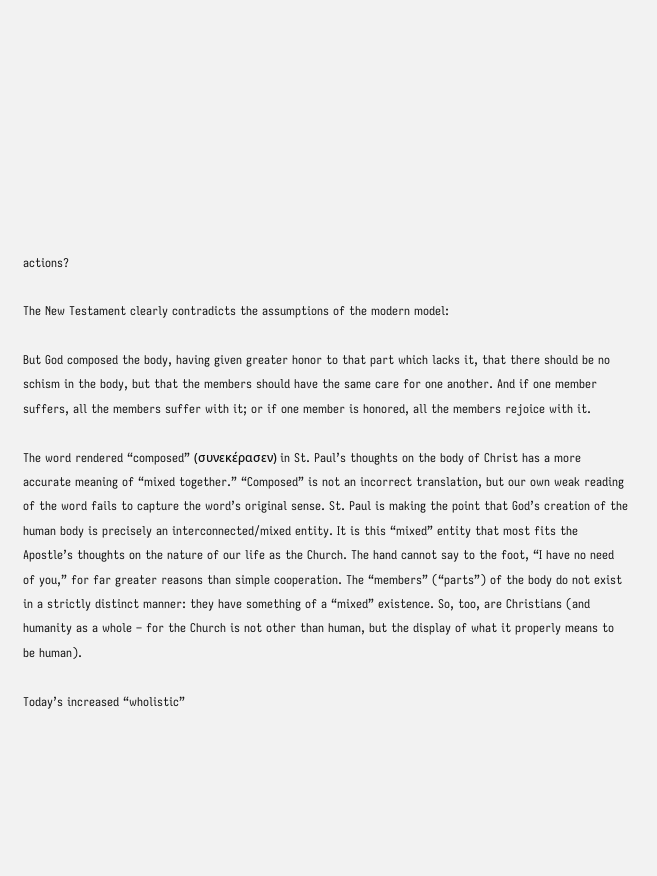actions?

The New Testament clearly contradicts the assumptions of the modern model:

But God composed the body, having given greater honor to that part which lacks it, that there should be no schism in the body, but that the members should have the same care for one another. And if one member suffers, all the members suffer with it; or if one member is honored, all the members rejoice with it.

The word rendered “composed” (συνεκέρασεν) in St. Paul’s thoughts on the body of Christ has a more accurate meaning of “mixed together.” “Composed” is not an incorrect translation, but our own weak reading of the word fails to capture the word’s original sense. St. Paul is making the point that God’s creation of the human body is precisely an interconnected/mixed entity. It is this “mixed” entity that most fits the Apostle’s thoughts on the nature of our life as the Church. The hand cannot say to the foot, “I have no need of you,” for far greater reasons than simple cooperation. The “members” (“parts”) of the body do not exist in a strictly distinct manner: they have something of a “mixed” existence. So, too, are Christians (and humanity as a whole – for the Church is not other than human, but the display of what it properly means to be human).

Today’s increased “wholistic”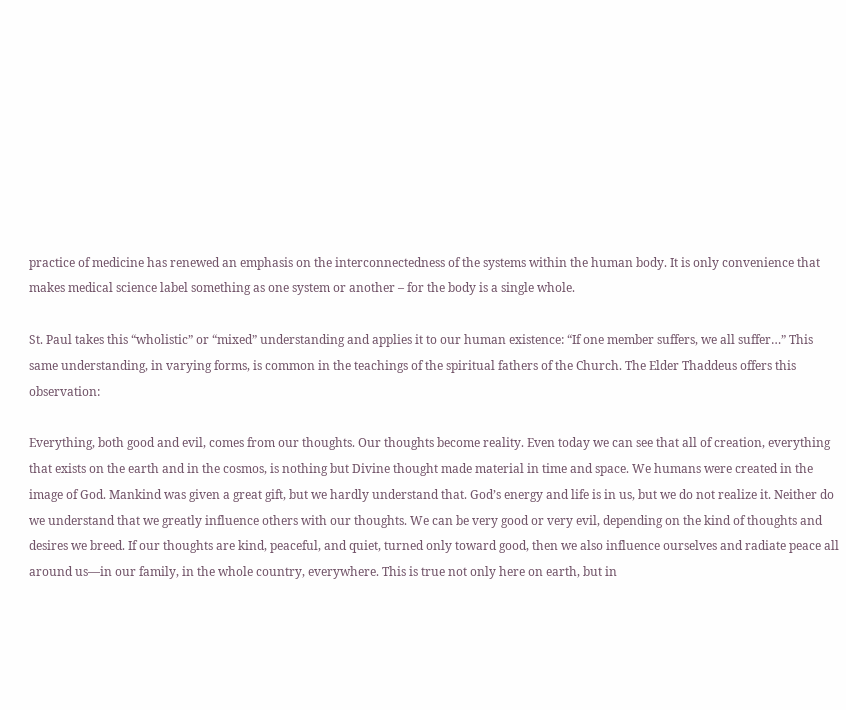practice of medicine has renewed an emphasis on the interconnectedness of the systems within the human body. It is only convenience that makes medical science label something as one system or another – for the body is a single whole.

St. Paul takes this “wholistic” or “mixed” understanding and applies it to our human existence: “If one member suffers, we all suffer…” This same understanding, in varying forms, is common in the teachings of the spiritual fathers of the Church. The Elder Thaddeus offers this observation:

Everything, both good and evil, comes from our thoughts. Our thoughts become reality. Even today we can see that all of creation, everything that exists on the earth and in the cosmos, is nothing but Divine thought made material in time and space. We humans were created in the image of God. Mankind was given a great gift, but we hardly understand that. God’s energy and life is in us, but we do not realize it. Neither do we understand that we greatly influence others with our thoughts. We can be very good or very evil, depending on the kind of thoughts and desires we breed. If our thoughts are kind, peaceful, and quiet, turned only toward good, then we also influence ourselves and radiate peace all around us—in our family, in the whole country, everywhere. This is true not only here on earth, but in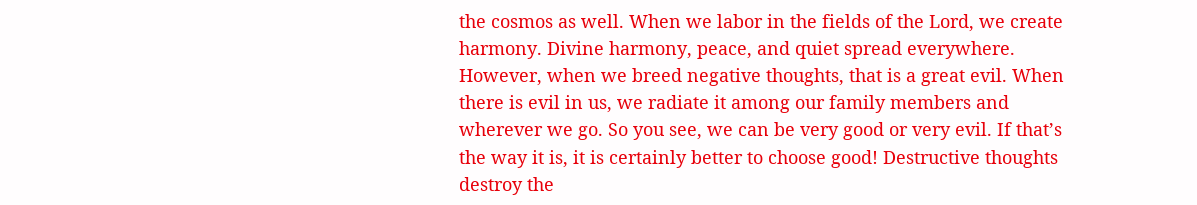the cosmos as well. When we labor in the fields of the Lord, we create harmony. Divine harmony, peace, and quiet spread everywhere. However, when we breed negative thoughts, that is a great evil. When there is evil in us, we radiate it among our family members and wherever we go. So you see, we can be very good or very evil. If that’s the way it is, it is certainly better to choose good! Destructive thoughts destroy the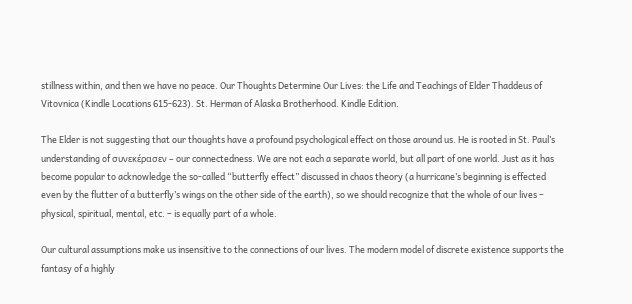stillness within, and then we have no peace. Our Thoughts Determine Our Lives: the Life and Teachings of Elder Thaddeus of Vitovnica (Kindle Locations 615-623). St. Herman of Alaska Brotherhood. Kindle Edition.

The Elder is not suggesting that our thoughts have a profound psychological effect on those around us. He is rooted in St. Paul’s understanding of συνεκέρασεν – our connectedness. We are not each a separate world, but all part of one world. Just as it has become popular to acknowledge the so-called “butterfly effect” discussed in chaos theory (a hurricane’s beginning is effected even by the flutter of a butterfly’s wings on the other side of the earth), so we should recognize that the whole of our lives – physical, spiritual, mental, etc. – is equally part of a whole.

Our cultural assumptions make us insensitive to the connections of our lives. The modern model of discrete existence supports the fantasy of a highly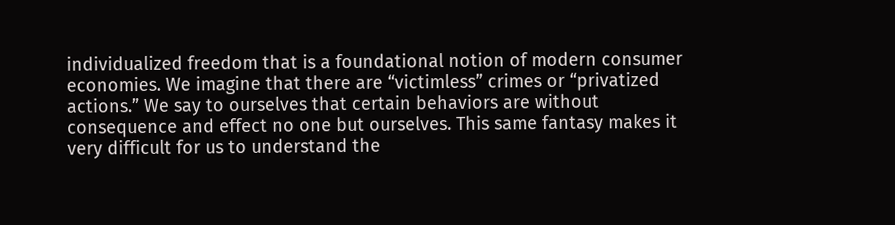individualized freedom that is a foundational notion of modern consumer economies. We imagine that there are “victimless” crimes or “privatized actions.” We say to ourselves that certain behaviors are without consequence and effect no one but ourselves. This same fantasy makes it very difficult for us to understand the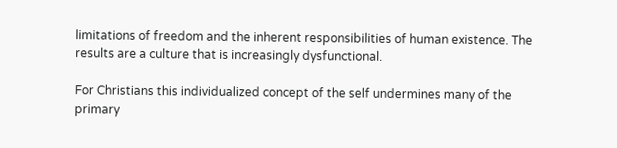limitations of freedom and the inherent responsibilities of human existence. The results are a culture that is increasingly dysfunctional.

For Christians this individualized concept of the self undermines many of the primary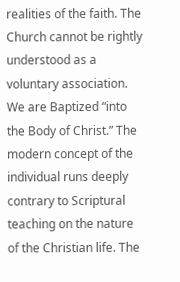realities of the faith. The Church cannot be rightly understood as a voluntary association. We are Baptized “into the Body of Christ.” The modern concept of the individual runs deeply contrary to Scriptural teaching on the nature of the Christian life. The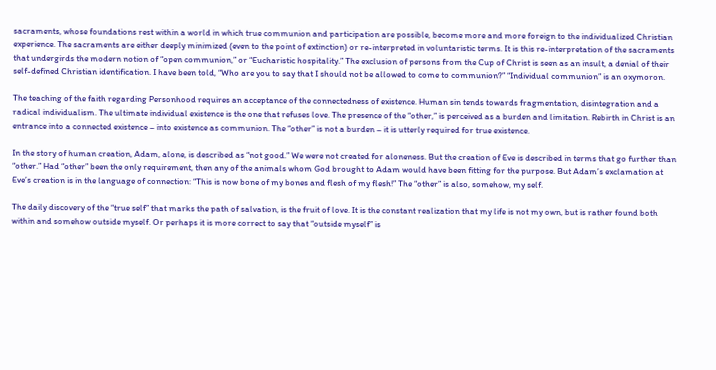sacraments, whose foundations rest within a world in which true communion and participation are possible, become more and more foreign to the individualized Christian experience. The sacraments are either deeply minimized (even to the point of extinction) or re-interpreted in voluntaristic terms. It is this re-interpretation of the sacraments that undergirds the modern notion of “open communion,” or “Eucharistic hospitality.” The exclusion of persons from the Cup of Christ is seen as an insult, a denial of their self-defined Christian identification. I have been told, “Who are you to say that I should not be allowed to come to communion?” “Individual communion” is an oxymoron.

The teaching of the faith regarding Personhood requires an acceptance of the connectedness of existence. Human sin tends towards fragmentation, disintegration and a radical individualism. The ultimate individual existence is the one that refuses love. The presence of the “other,” is perceived as a burden and limitation. Rebirth in Christ is an entrance into a connected existence – into existence as communion. The “other” is not a burden – it is utterly required for true existence.

In the story of human creation, Adam, alone, is described as “not good.” We were not created for aloneness. But the creation of Eve is described in terms that go further than “other.” Had “other” been the only requirement, then any of the animals whom God brought to Adam would have been fitting for the purpose. But Adam’s exclamation at Eve’s creation is in the language of connection: “This is now bone of my bones and flesh of my flesh!” The “other” is also, somehow, my self.

The daily discovery of the “true self” that marks the path of salvation, is the fruit of love. It is the constant realization that my life is not my own, but is rather found both within and somehow outside myself. Or perhaps it is more correct to say that “outside myself” is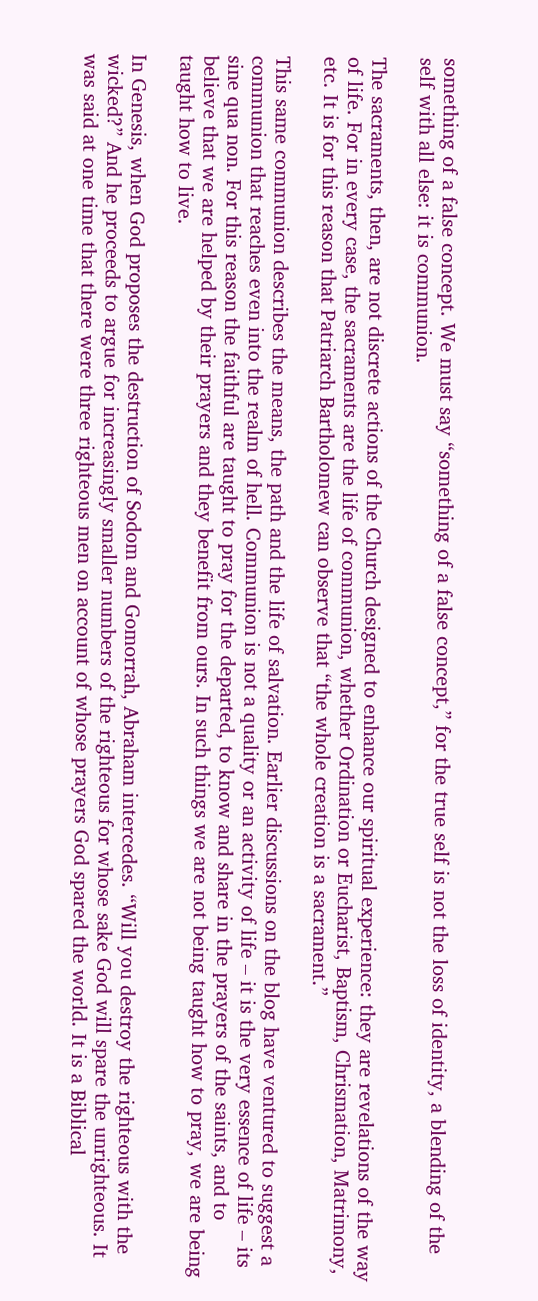something of a false concept. We must say “something of a false concept,” for the true self is not the loss of identity, a blending of the self with all else: it is communion.

The sacraments, then, are not discrete actions of the Church designed to enhance our spiritual experience: they are revelations of the way of life. For in every case, the sacraments are the life of communion, whether Ordination or Eucharist, Baptism, Chrismation, Matrimony, etc. It is for this reason that Patriarch Bartholomew can observe that “the whole creation is a sacrament.”

This same communion describes the means, the path and the life of salvation. Earlier discussions on the blog have ventured to suggest a communion that reaches even into the realm of hell. Communion is not a quality or an activity of life – it is the very essence of life – its sine qua non. For this reason the faithful are taught to pray for the departed, to know and share in the prayers of the saints, and to believe that we are helped by their prayers and they benefit from ours. In such things we are not being taught how to pray, we are being taught how to live.

In Genesis, when God proposes the destruction of Sodom and Gomorrah, Abraham intercedes. “Will you destroy the righteous with the wicked?” And he proceeds to argue for increasingly smaller numbers of the righteous for whose sake God will spare the unrighteous. It was said at one time that there were three righteous men on account of whose prayers God spared the world. It is a Biblical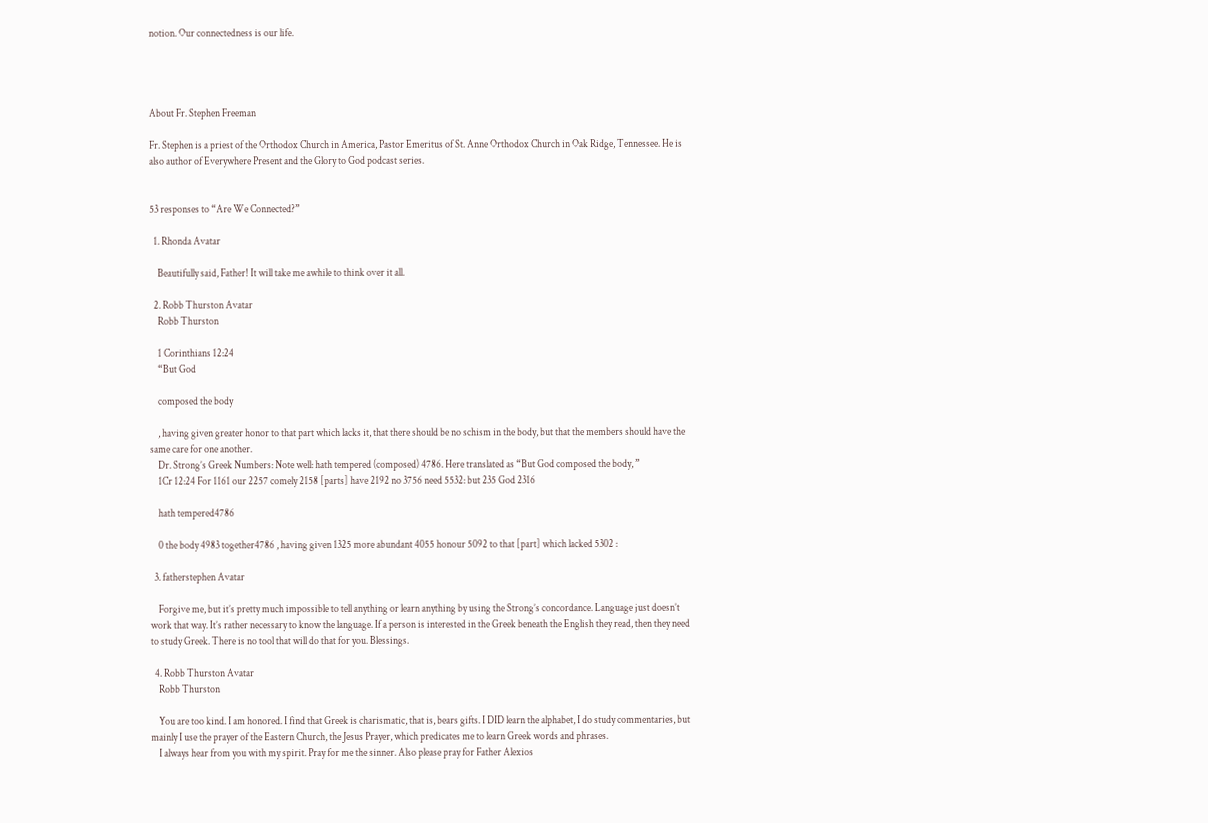notion. Our connectedness is our life.




About Fr. Stephen Freeman

Fr. Stephen is a priest of the Orthodox Church in America, Pastor Emeritus of St. Anne Orthodox Church in Oak Ridge, Tennessee. He is also author of Everywhere Present and the Glory to God podcast series.


53 responses to “Are We Connected?”

  1. Rhonda Avatar

    Beautifully said, Father! It will take me awhile to think over it all.

  2. Robb Thurston Avatar
    Robb Thurston

    1 Corinthians 12:24
    “But God

    composed the body

    , having given greater honor to that part which lacks it, that there should be no schism in the body, but that the members should have the same care for one another.
    Dr. Strong’s Greek Numbers: Note well: hath tempered (composed) 4786. Here translated as “But God composed the body, ”
    1Cr 12:24 For 1161 our 2257 comely 2158 [parts] have 2192 no 3756 need 5532: but 235 God 2316

    hath tempered4786

    0 the body 4983 together4786 , having given 1325 more abundant 4055 honour 5092 to that [part] which lacked 5302 :

  3. fatherstephen Avatar

    Forgive me, but it’s pretty much impossible to tell anything or learn anything by using the Strong’s concordance. Language just doesn’t work that way. It’s rather necessary to know the language. If a person is interested in the Greek beneath the English they read, then they need to study Greek. There is no tool that will do that for you. Blessings.

  4. Robb Thurston Avatar
    Robb Thurston

    You are too kind. I am honored. I find that Greek is charismatic, that is, bears gifts. I DID learn the alphabet, I do study commentaries, but mainly I use the prayer of the Eastern Church, the Jesus Prayer, which predicates me to learn Greek words and phrases.
    I always hear from you with my spirit. Pray for me the sinner. Also please pray for Father Alexios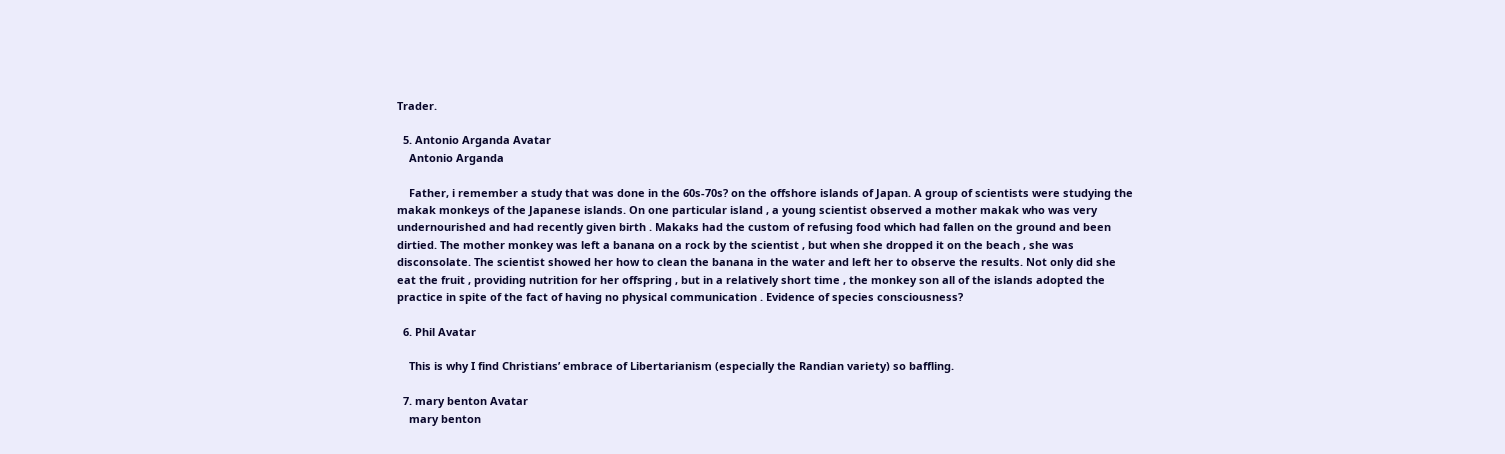Trader.

  5. Antonio Arganda Avatar
    Antonio Arganda

    Father, i remember a study that was done in the 60s-70s? on the offshore islands of Japan. A group of scientists were studying the makak monkeys of the Japanese islands. On one particular island , a young scientist observed a mother makak who was very undernourished and had recently given birth . Makaks had the custom of refusing food which had fallen on the ground and been dirtied. The mother monkey was left a banana on a rock by the scientist , but when she dropped it on the beach , she was disconsolate. The scientist showed her how to clean the banana in the water and left her to observe the results. Not only did she eat the fruit , providing nutrition for her offspring , but in a relatively short time , the monkey son all of the islands adopted the practice in spite of the fact of having no physical communication . Evidence of species consciousness?

  6. Phil Avatar

    This is why I find Christians’ embrace of Libertarianism (especially the Randian variety) so baffling.

  7. mary benton Avatar
    mary benton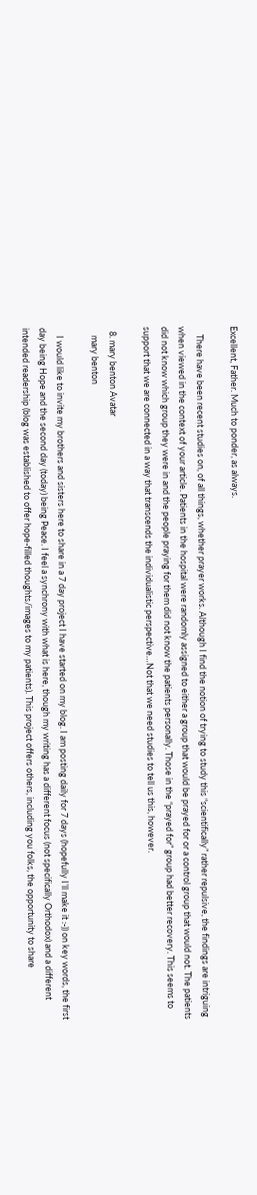Excellent, Father. Much to ponder, as always.

    There have been recent studies on, of all things, whether prayer works. Although I find the notion of trying to study this “scientifically” rather repulsive, the findings are intriguing when viewed in the context of your article. Patients in the hospital were randomly assigned to either a group that would be prayed for or a control group that would not. The patients did not know which group they were in and the people praying for them did not know the patients personally. Those in the “prayed for” group had better recovery. This seems to support that we are connected in a way that transcends the individualistic perspective…Not that we need studies to tell us this, however.

  8. mary benton Avatar
    mary benton

    I would like to invite my brothers and sisters here to share in a 7 day project I have started on my blog. I am posting daily for 7 days (hopefully I’ll make it :-)) on key words, the first day being Hope and the second day (today) being Peace. I feel a synchrony with what is here, though my writing has a different focus (not specifically Orthodox) and a different intended readership (blog was established to offer hope-filled thoughts/images to my patients). This project offers others, including you folks, the opportunity to share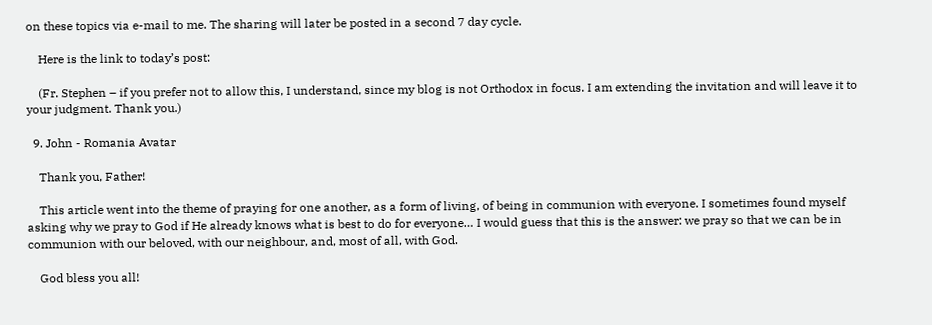on these topics via e-mail to me. The sharing will later be posted in a second 7 day cycle.

    Here is the link to today’s post:

    (Fr. Stephen – if you prefer not to allow this, I understand, since my blog is not Orthodox in focus. I am extending the invitation and will leave it to your judgment. Thank you.)

  9. John - Romania Avatar

    Thank you, Father!

    This article went into the theme of praying for one another, as a form of living, of being in communion with everyone. I sometimes found myself asking why we pray to God if He already knows what is best to do for everyone… I would guess that this is the answer: we pray so that we can be in communion with our beloved, with our neighbour, and, most of all, with God.

    God bless you all!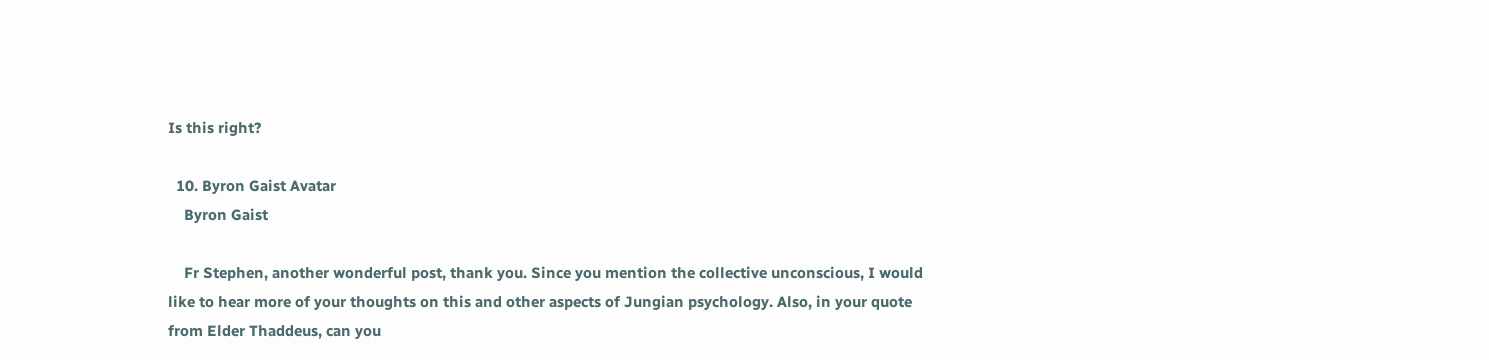Is this right?

  10. Byron Gaist Avatar
    Byron Gaist

    Fr Stephen, another wonderful post, thank you. Since you mention the collective unconscious, I would like to hear more of your thoughts on this and other aspects of Jungian psychology. Also, in your quote from Elder Thaddeus, can you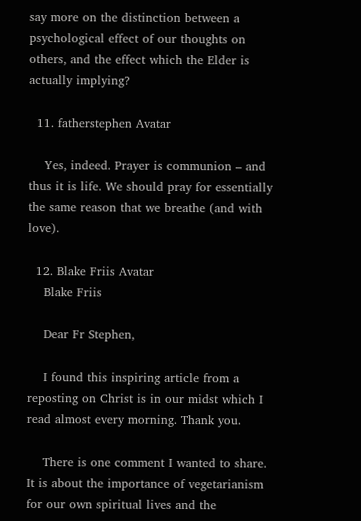say more on the distinction between a psychological effect of our thoughts on others, and the effect which the Elder is actually implying?

  11. fatherstephen Avatar

    Yes, indeed. Prayer is communion – and thus it is life. We should pray for essentially the same reason that we breathe (and with love).

  12. Blake Friis Avatar
    Blake Friis

    Dear Fr Stephen,

    I found this inspiring article from a reposting on Christ is in our midst which I read almost every morning. Thank you.

    There is one comment I wanted to share. It is about the importance of vegetarianism for our own spiritual lives and the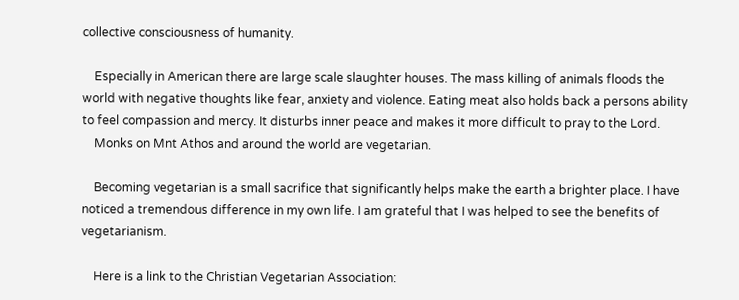collective consciousness of humanity.

    Especially in American there are large scale slaughter houses. The mass killing of animals floods the world with negative thoughts like fear, anxiety and violence. Eating meat also holds back a persons ability to feel compassion and mercy. It disturbs inner peace and makes it more difficult to pray to the Lord.
    Monks on Mnt Athos and around the world are vegetarian.

    Becoming vegetarian is a small sacrifice that significantly helps make the earth a brighter place. I have noticed a tremendous difference in my own life. I am grateful that I was helped to see the benefits of vegetarianism.

    Here is a link to the Christian Vegetarian Association: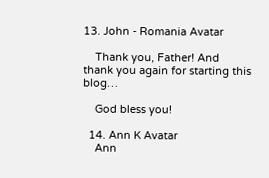13. John - Romania Avatar

    Thank you, Father! And thank you again for starting this blog…

    God bless you!

  14. Ann K Avatar
    Ann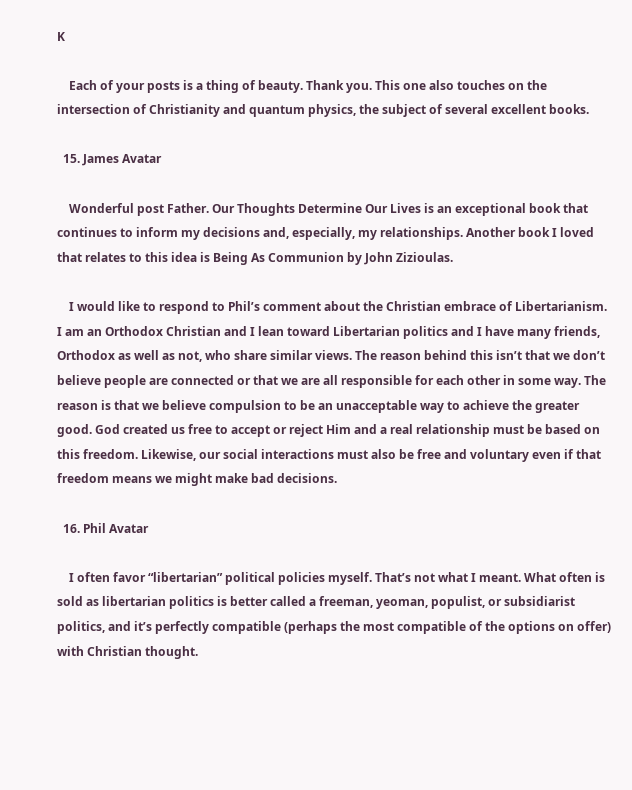K

    Each of your posts is a thing of beauty. Thank you. This one also touches on the intersection of Christianity and quantum physics, the subject of several excellent books.

  15. James Avatar

    Wonderful post Father. Our Thoughts Determine Our Lives is an exceptional book that continues to inform my decisions and, especially, my relationships. Another book I loved that relates to this idea is Being As Communion by John Zizioulas.

    I would like to respond to Phil’s comment about the Christian embrace of Libertarianism. I am an Orthodox Christian and I lean toward Libertarian politics and I have many friends, Orthodox as well as not, who share similar views. The reason behind this isn’t that we don’t believe people are connected or that we are all responsible for each other in some way. The reason is that we believe compulsion to be an unacceptable way to achieve the greater good. God created us free to accept or reject Him and a real relationship must be based on this freedom. Likewise, our social interactions must also be free and voluntary even if that freedom means we might make bad decisions.

  16. Phil Avatar

    I often favor “libertarian” political policies myself. That’s not what I meant. What often is sold as libertarian politics is better called a freeman, yeoman, populist, or subsidiarist politics, and it’s perfectly compatible (perhaps the most compatible of the options on offer) with Christian thought.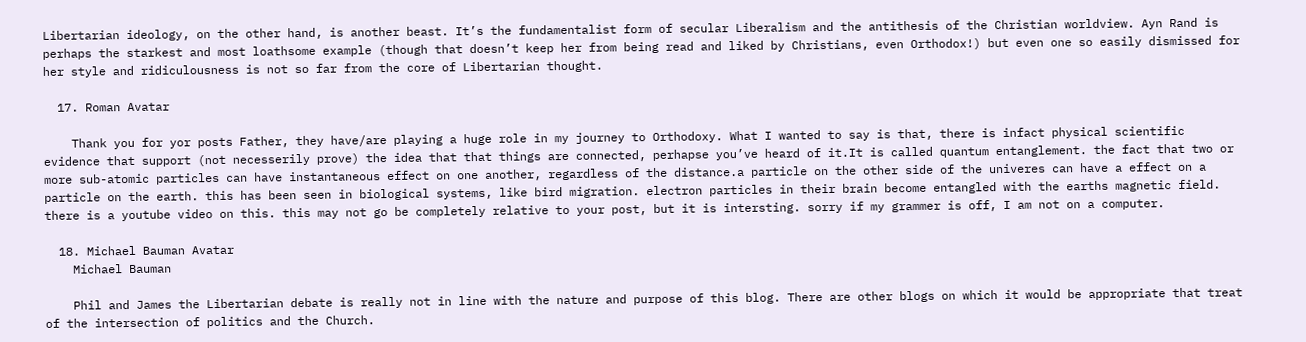Libertarian ideology, on the other hand, is another beast. It’s the fundamentalist form of secular Liberalism and the antithesis of the Christian worldview. Ayn Rand is perhaps the starkest and most loathsome example (though that doesn’t keep her from being read and liked by Christians, even Orthodox!) but even one so easily dismissed for her style and ridiculousness is not so far from the core of Libertarian thought.

  17. Roman Avatar

    Thank you for yor posts Father, they have/are playing a huge role in my journey to Orthodoxy. What I wanted to say is that, there is infact physical scientific evidence that support (not necesserily prove) the idea that that things are connected, perhapse you’ve heard of it.It is called quantum entanglement. the fact that two or more sub-atomic particles can have instantaneous effect on one another, regardless of the distance.a particle on the other side of the univeres can have a effect on a particle on the earth. this has been seen in biological systems, like bird migration. electron particles in their brain become entangled with the earths magnetic field. there is a youtube video on this. this may not go be completely relative to your post, but it is intersting. sorry if my grammer is off, I am not on a computer.

  18. Michael Bauman Avatar
    Michael Bauman

    Phil and James the Libertarian debate is really not in line with the nature and purpose of this blog. There are other blogs on which it would be appropriate that treat of the intersection of politics and the Church.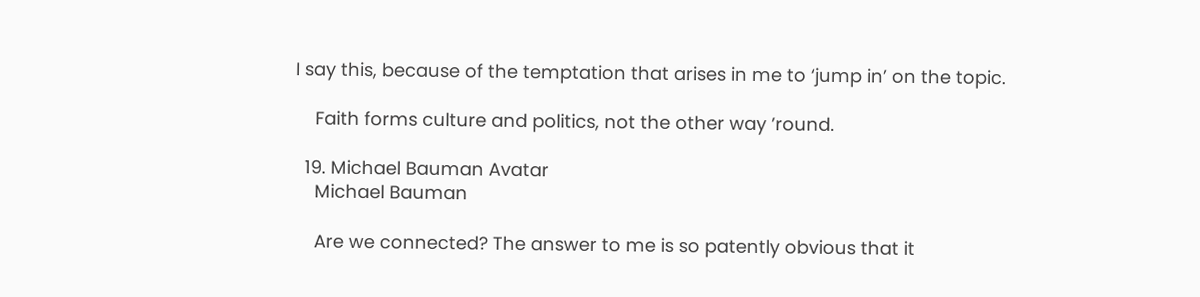I say this, because of the temptation that arises in me to ‘jump in’ on the topic.

    Faith forms culture and politics, not the other way ’round.

  19. Michael Bauman Avatar
    Michael Bauman

    Are we connected? The answer to me is so patently obvious that it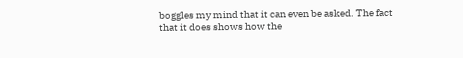boggles my mind that it can even be asked. The fact that it does shows how the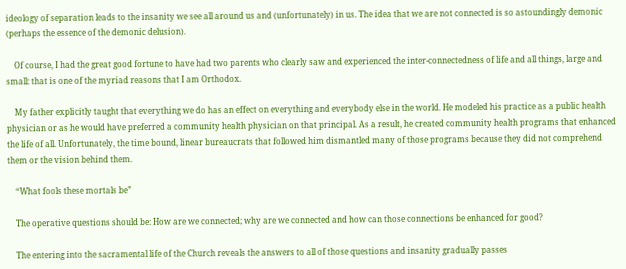ideology of separation leads to the insanity we see all around us and (unfortunately) in us. The idea that we are not connected is so astoundingly demonic (perhaps the essence of the demonic delusion).

    Of course, I had the great good fortune to have had two parents who clearly saw and experienced the inter-connectedness of life and all things, large and small: that is one of the myriad reasons that I am Orthodox.

    My father explicitly taught that everything we do has an effect on everything and everybody else in the world. He modeled his practice as a public health physician or as he would have preferred a community health physician on that principal. As a result, he created community health programs that enhanced the life of all. Unfortunately, the time bound, linear bureaucrats that followed him dismantled many of those programs because they did not comprehend them or the vision behind them.

    “What fools these mortals be”

    The operative questions should be: How are we connected; why are we connected and how can those connections be enhanced for good?

    The entering into the sacramental life of the Church reveals the answers to all of those questions and insanity gradually passes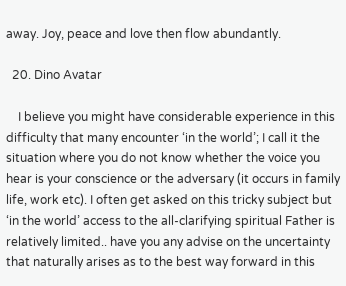away. Joy, peace and love then flow abundantly.

  20. Dino Avatar

    I believe you might have considerable experience in this difficulty that many encounter ‘in the world’; I call it the situation where you do not know whether the voice you hear is your conscience or the adversary (it occurs in family life, work etc). I often get asked on this tricky subject but ‘in the world’ access to the all-clarifying spiritual Father is relatively limited.. have you any advise on the uncertainty that naturally arises as to the best way forward in this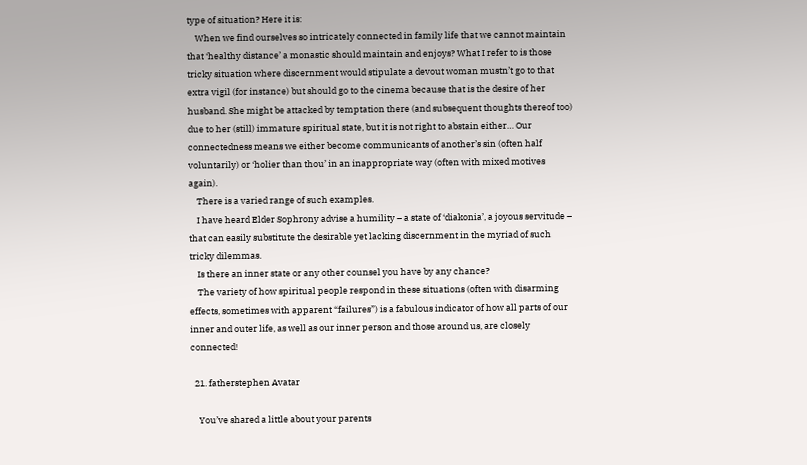type of situation? Here it is:
    When we find ourselves so intricately connected in family life that we cannot maintain that ‘healthy distance’ a monastic should maintain and enjoys? What I refer to is those tricky situation where discernment would stipulate a devout woman mustn’t go to that extra vigil (for instance) but should go to the cinema because that is the desire of her husband. She might be attacked by temptation there (and subsequent thoughts thereof too) due to her (still) immature spiritual state, but it is not right to abstain either… Our connectedness means we either become communicants of another’s sin (often half voluntarily) or ‘holier than thou’ in an inappropriate way (often with mixed motives again).
    There is a varied range of such examples.
    I have heard Elder Sophrony advise a humility – a state of ‘diakonia’, a joyous servitude – that can easily substitute the desirable yet lacking discernment in the myriad of such tricky dilemmas.
    Is there an inner state or any other counsel you have by any chance?
    The variety of how spiritual people respond in these situations (often with disarming effects, sometimes with apparent “failures”) is a fabulous indicator of how all parts of our inner and outer life, as well as our inner person and those around us, are closely connected!

  21. fatherstephen Avatar

    You’ve shared a little about your parents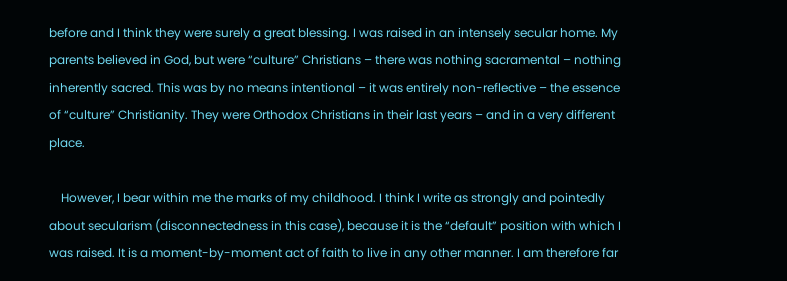before and I think they were surely a great blessing. I was raised in an intensely secular home. My parents believed in God, but were “culture” Christians – there was nothing sacramental – nothing inherently sacred. This was by no means intentional – it was entirely non-reflective – the essence of “culture” Christianity. They were Orthodox Christians in their last years – and in a very different place.

    However, I bear within me the marks of my childhood. I think I write as strongly and pointedly about secularism (disconnectedness in this case), because it is the “default” position with which I was raised. It is a moment-by-moment act of faith to live in any other manner. I am therefore far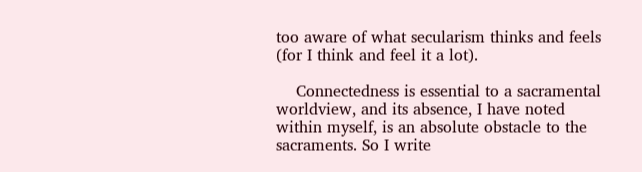too aware of what secularism thinks and feels (for I think and feel it a lot).

    Connectedness is essential to a sacramental worldview, and its absence, I have noted within myself, is an absolute obstacle to the sacraments. So I write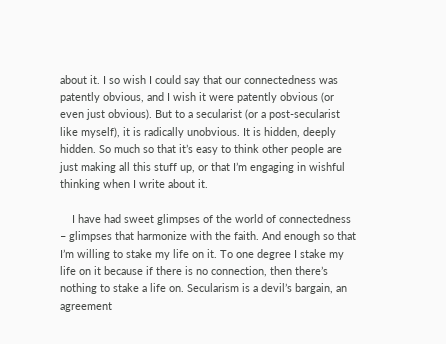about it. I so wish I could say that our connectedness was patently obvious, and I wish it were patently obvious (or even just obvious). But to a secularist (or a post-secularist like myself), it is radically unobvious. It is hidden, deeply hidden. So much so that it’s easy to think other people are just making all this stuff up, or that I’m engaging in wishful thinking when I write about it.

    I have had sweet glimpses of the world of connectedness – glimpses that harmonize with the faith. And enough so that I’m willing to stake my life on it. To one degree I stake my life on it because if there is no connection, then there’s nothing to stake a life on. Secularism is a devil’s bargain, an agreement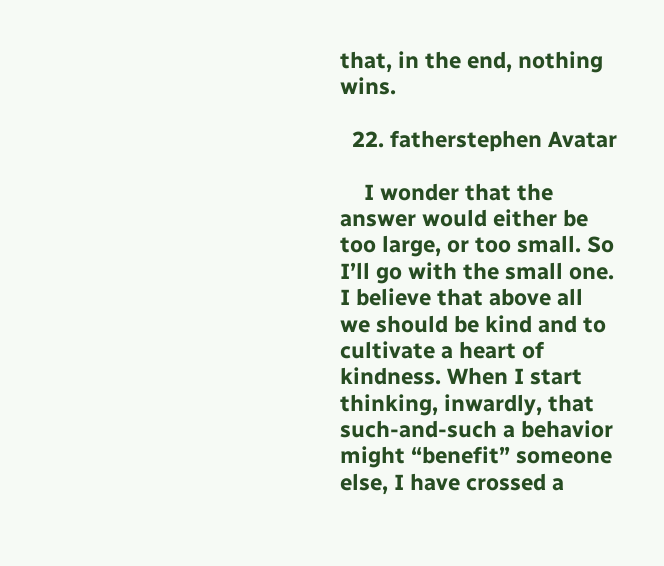that, in the end, nothing wins.

  22. fatherstephen Avatar

    I wonder that the answer would either be too large, or too small. So I’ll go with the small one. I believe that above all we should be kind and to cultivate a heart of kindness. When I start thinking, inwardly, that such-and-such a behavior might “benefit” someone else, I have crossed a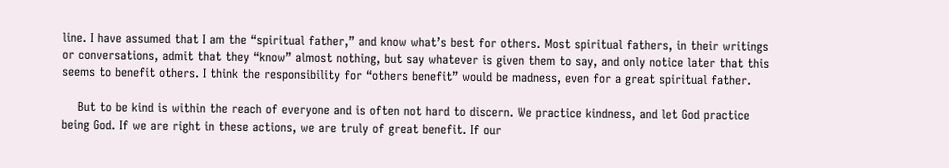line. I have assumed that I am the “spiritual father,” and know what’s best for others. Most spiritual fathers, in their writings or conversations, admit that they “know” almost nothing, but say whatever is given them to say, and only notice later that this seems to benefit others. I think the responsibility for “others benefit” would be madness, even for a great spiritual father.

    But to be kind is within the reach of everyone and is often not hard to discern. We practice kindness, and let God practice being God. If we are right in these actions, we are truly of great benefit. If our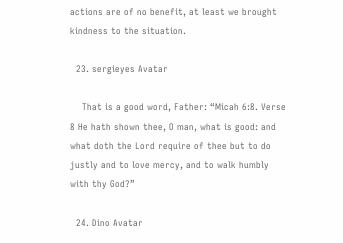actions are of no benefit, at least we brought kindness to the situation.

  23. sergieyes Avatar

    That is a good word, Father: “Micah 6:8. Verse 8 He hath shown thee, O man, what is good: and what doth the Lord require of thee but to do justly and to love mercy, and to walk humbly with thy God?”

  24. Dino Avatar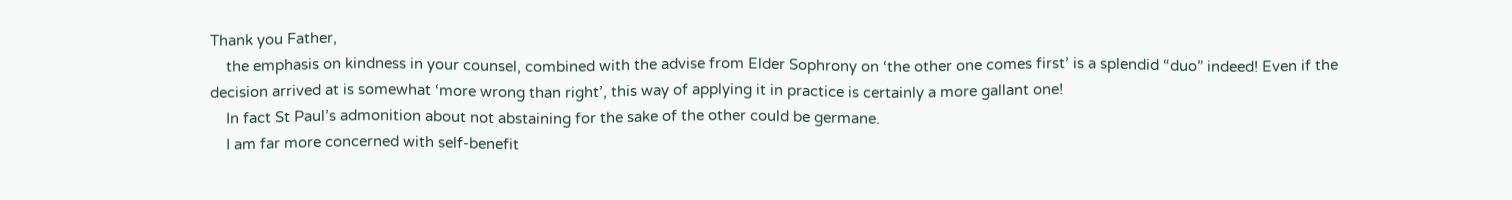Thank you Father,
    the emphasis on kindness in your counsel, combined with the advise from Elder Sophrony on ‘the other one comes first’ is a splendid “duo” indeed! Even if the decision arrived at is somewhat ‘more wrong than right’, this way of applying it in practice is certainly a more gallant one!
    In fact St Paul’s admonition about not abstaining for the sake of the other could be germane.
    I am far more concerned with self-benefit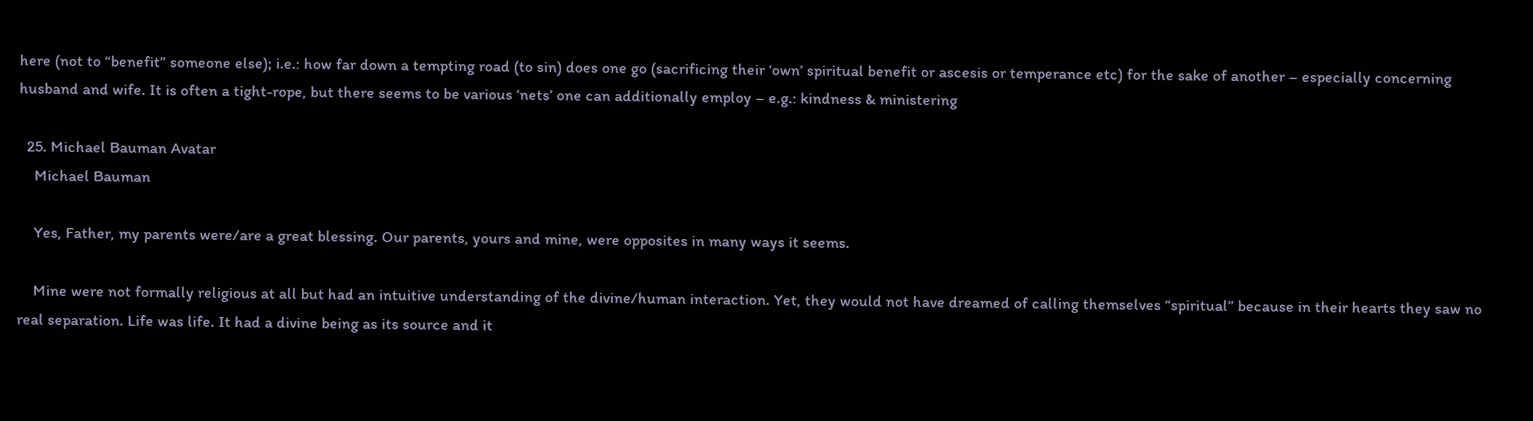here (not to “benefit” someone else); i.e.: how far down a tempting road (to sin) does one go (sacrificing their ‘own’ spiritual benefit or ascesis or temperance etc) for the sake of another – especially concerning husband and wife. It is often a tight-rope, but there seems to be various ‘nets’ one can additionally employ – e.g.: kindness & ministering

  25. Michael Bauman Avatar
    Michael Bauman

    Yes, Father, my parents were/are a great blessing. Our parents, yours and mine, were opposites in many ways it seems.

    Mine were not formally religious at all but had an intuitive understanding of the divine/human interaction. Yet, they would not have dreamed of calling themselves “spiritual” because in their hearts they saw no real separation. Life was life. It had a divine being as its source and it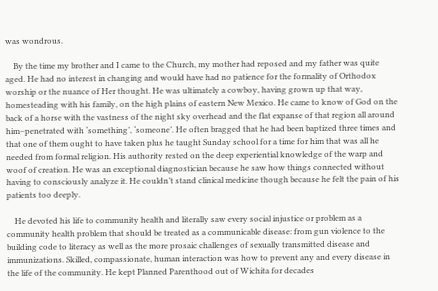was wondrous.

    By the time my brother and I came to the Church, my mother had reposed and my father was quite aged. He had no interest in changing and would have had no patience for the formality of Orthodox worship or the nuance of Her thought. He was ultimately a cowboy, having grown up that way, homesteading with his family, on the high plains of eastern New Mexico. He came to know of God on the back of a horse with the vastness of the night sky overhead and the flat expanse of that region all around him–penetrated with ‘something’, ‘someone’. He often bragged that he had been baptized three times and that one of them ought to have taken plus he taught Sunday school for a time for him that was all he needed from formal religion. His authority rested on the deep experiential knowledge of the warp and woof of creation. He was an exceptional diagnostician because he saw how things connected without having to consciously analyze it. He couldn’t stand clinical medicine though because he felt the pain of his patients too deeply.

    He devoted his life to community health and literally saw every social injustice or problem as a community health problem that should be treated as a communicable disease: from gun violence to the building code to literacy as well as the more prosaic challenges of sexually transmitted disease and immunizations. Skilled, compassionate, human interaction was how to prevent any and every disease in the life of the community. He kept Planned Parenthood out of Wichita for decades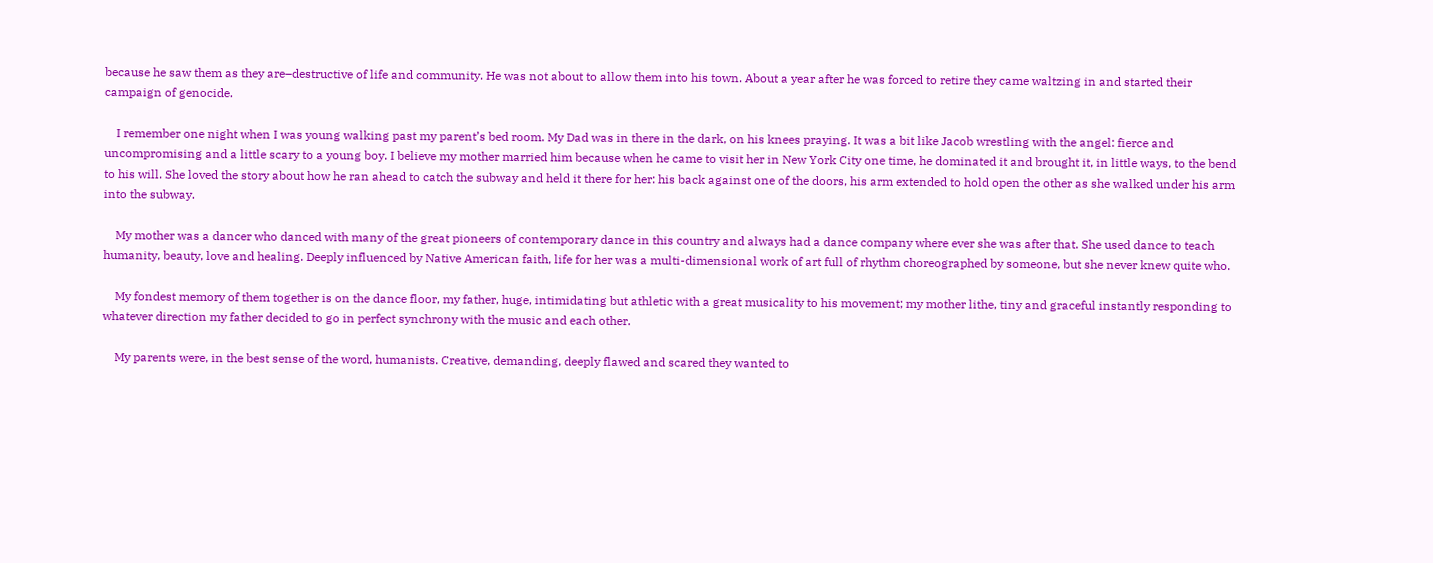because he saw them as they are–destructive of life and community. He was not about to allow them into his town. About a year after he was forced to retire they came waltzing in and started their campaign of genocide.

    I remember one night when I was young walking past my parent’s bed room. My Dad was in there in the dark, on his knees praying. It was a bit like Jacob wrestling with the angel: fierce and uncompromising and a little scary to a young boy. I believe my mother married him because when he came to visit her in New York City one time, he dominated it and brought it, in little ways, to the bend to his will. She loved the story about how he ran ahead to catch the subway and held it there for her: his back against one of the doors, his arm extended to hold open the other as she walked under his arm into the subway.

    My mother was a dancer who danced with many of the great pioneers of contemporary dance in this country and always had a dance company where ever she was after that. She used dance to teach humanity, beauty, love and healing. Deeply influenced by Native American faith, life for her was a multi-dimensional work of art full of rhythm choreographed by someone, but she never knew quite who.

    My fondest memory of them together is on the dance floor, my father, huge, intimidating but athletic with a great musicality to his movement; my mother lithe, tiny and graceful instantly responding to whatever direction my father decided to go in perfect synchrony with the music and each other.

    My parents were, in the best sense of the word, humanists. Creative, demanding, deeply flawed and scared they wanted to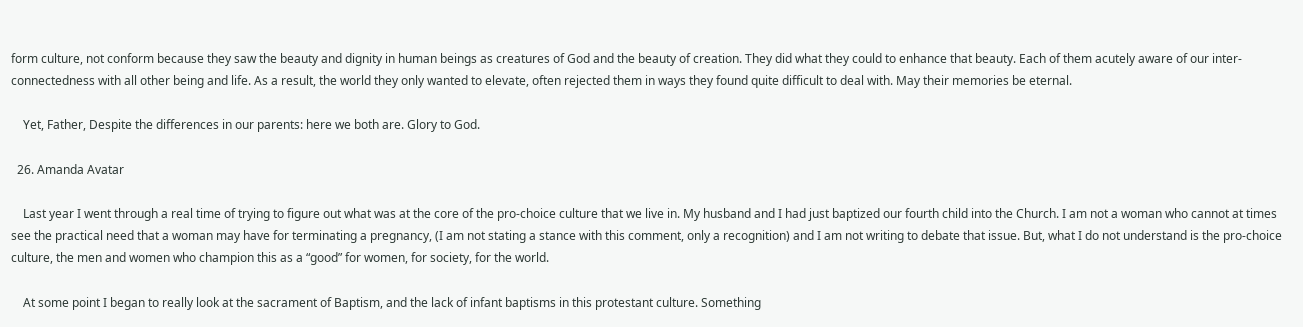form culture, not conform because they saw the beauty and dignity in human beings as creatures of God and the beauty of creation. They did what they could to enhance that beauty. Each of them acutely aware of our inter-connectedness with all other being and life. As a result, the world they only wanted to elevate, often rejected them in ways they found quite difficult to deal with. May their memories be eternal.

    Yet, Father, Despite the differences in our parents: here we both are. Glory to God.

  26. Amanda Avatar

    Last year I went through a real time of trying to figure out what was at the core of the pro-choice culture that we live in. My husband and I had just baptized our fourth child into the Church. I am not a woman who cannot at times see the practical need that a woman may have for terminating a pregnancy, (I am not stating a stance with this comment, only a recognition) and I am not writing to debate that issue. But, what I do not understand is the pro-choice culture, the men and women who champion this as a “good” for women, for society, for the world.

    At some point I began to really look at the sacrament of Baptism, and the lack of infant baptisms in this protestant culture. Something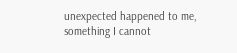unexpected happened to me, something I cannot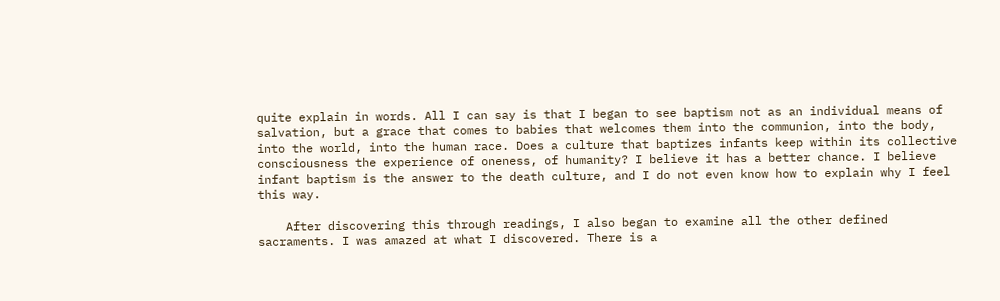quite explain in words. All I can say is that I began to see baptism not as an individual means of salvation, but a grace that comes to babies that welcomes them into the communion, into the body, into the world, into the human race. Does a culture that baptizes infants keep within its collective consciousness the experience of oneness, of humanity? I believe it has a better chance. I believe infant baptism is the answer to the death culture, and I do not even know how to explain why I feel this way.

    After discovering this through readings, I also began to examine all the other defined sacraments. I was amazed at what I discovered. There is a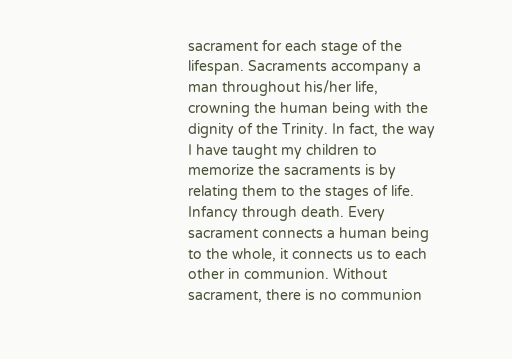sacrament for each stage of the lifespan. Sacraments accompany a man throughout his/her life, crowning the human being with the dignity of the Trinity. In fact, the way I have taught my children to memorize the sacraments is by relating them to the stages of life. Infancy through death. Every sacrament connects a human being to the whole, it connects us to each other in communion. Without sacrament, there is no communion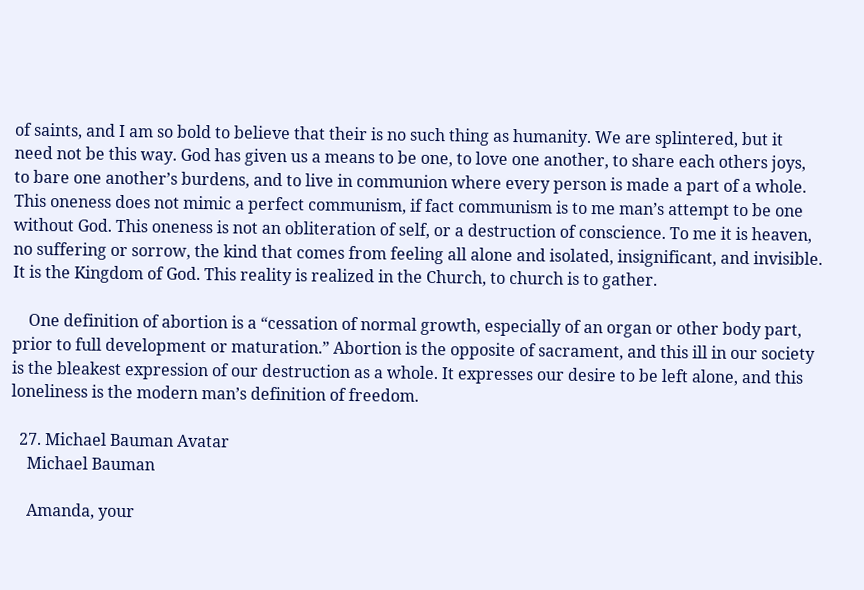of saints, and I am so bold to believe that their is no such thing as humanity. We are splintered, but it need not be this way. God has given us a means to be one, to love one another, to share each others joys, to bare one another’s burdens, and to live in communion where every person is made a part of a whole. This oneness does not mimic a perfect communism, if fact communism is to me man’s attempt to be one without God. This oneness is not an obliteration of self, or a destruction of conscience. To me it is heaven, no suffering or sorrow, the kind that comes from feeling all alone and isolated, insignificant, and invisible. It is the Kingdom of God. This reality is realized in the Church, to church is to gather.

    One definition of abortion is a “cessation of normal growth, especially of an organ or other body part, prior to full development or maturation.” Abortion is the opposite of sacrament, and this ill in our society is the bleakest expression of our destruction as a whole. It expresses our desire to be left alone, and this loneliness is the modern man’s definition of freedom.

  27. Michael Bauman Avatar
    Michael Bauman

    Amanda, your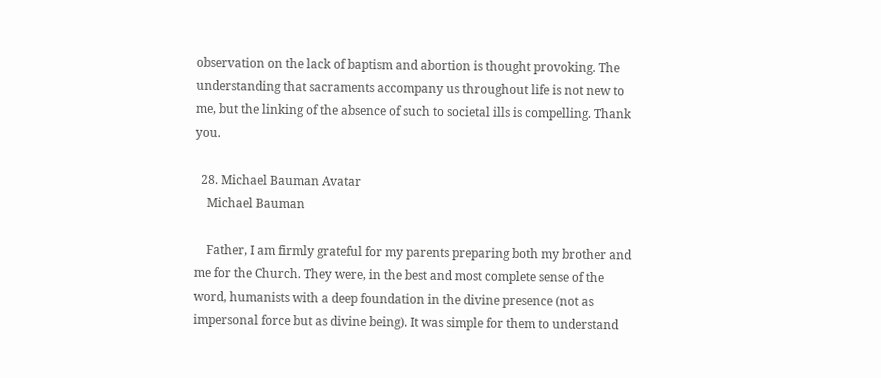observation on the lack of baptism and abortion is thought provoking. The understanding that sacraments accompany us throughout life is not new to me, but the linking of the absence of such to societal ills is compelling. Thank you.

  28. Michael Bauman Avatar
    Michael Bauman

    Father, I am firmly grateful for my parents preparing both my brother and me for the Church. They were, in the best and most complete sense of the word, humanists with a deep foundation in the divine presence (not as impersonal force but as divine being). It was simple for them to understand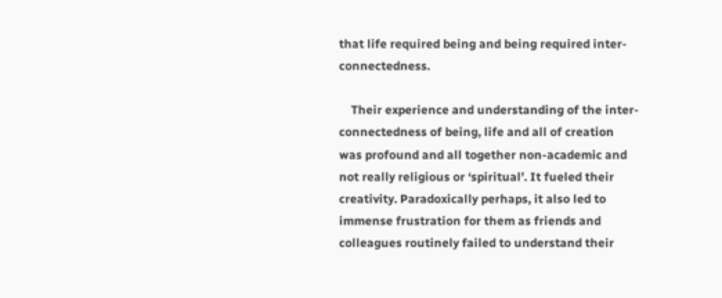that life required being and being required inter-connectedness.

    Their experience and understanding of the inter-connectedness of being, life and all of creation was profound and all together non-academic and not really religious or ‘spiritual’. It fueled their creativity. Paradoxically perhaps, it also led to immense frustration for them as friends and colleagues routinely failed to understand their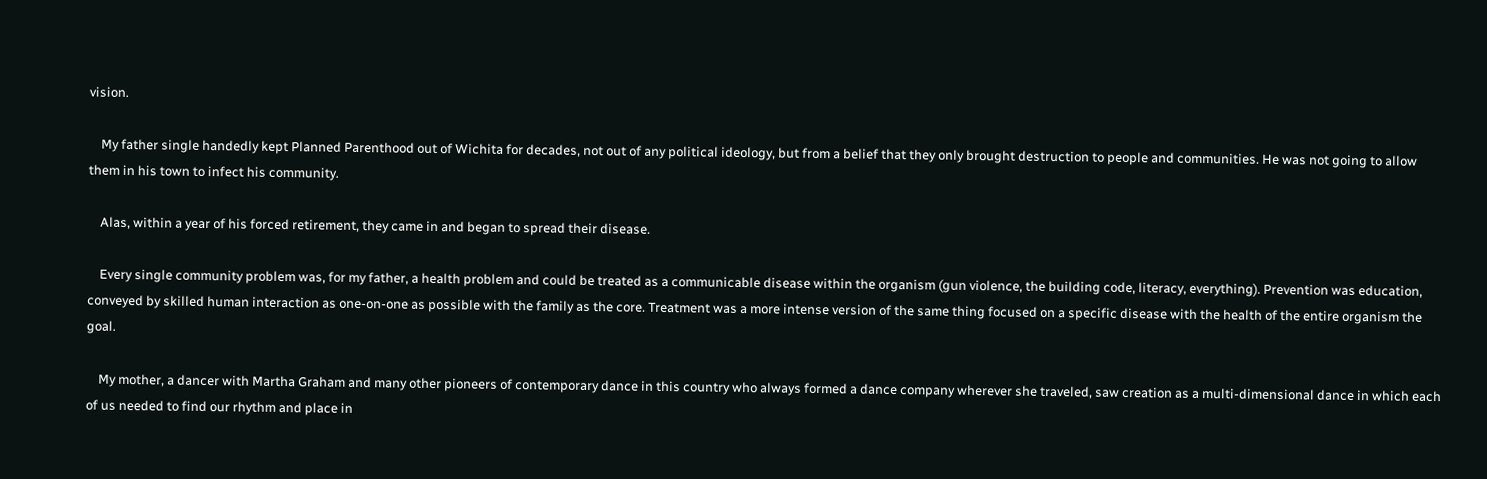vision.

    My father single handedly kept Planned Parenthood out of Wichita for decades, not out of any political ideology, but from a belief that they only brought destruction to people and communities. He was not going to allow them in his town to infect his community.

    Alas, within a year of his forced retirement, they came in and began to spread their disease.

    Every single community problem was, for my father, a health problem and could be treated as a communicable disease within the organism (gun violence, the building code, literacy, everything). Prevention was education, conveyed by skilled human interaction as one-on-one as possible with the family as the core. Treatment was a more intense version of the same thing focused on a specific disease with the health of the entire organism the goal.

    My mother, a dancer with Martha Graham and many other pioneers of contemporary dance in this country who always formed a dance company wherever she traveled, saw creation as a multi-dimensional dance in which each of us needed to find our rhythm and place in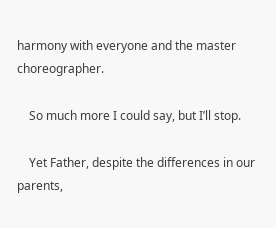harmony with everyone and the master choreographer.

    So much more I could say, but I’ll stop.

    Yet Father, despite the differences in our parents,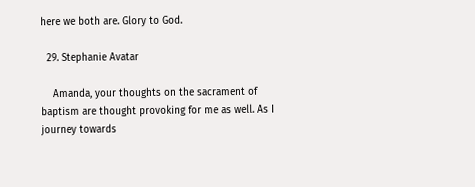here we both are. Glory to God.

  29. Stephanie Avatar

    Amanda, your thoughts on the sacrament of baptism are thought provoking for me as well. As I journey towards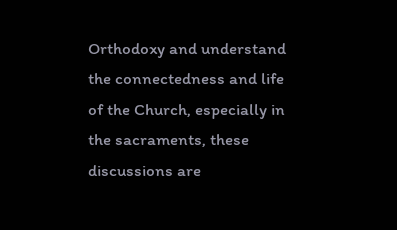Orthodoxy and understand the connectedness and life of the Church, especially in the sacraments, these discussions are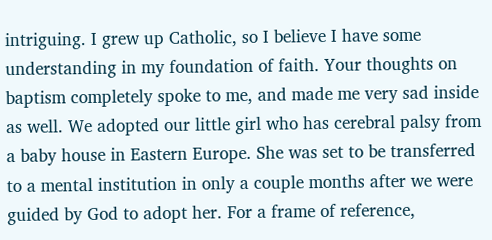intriguing. I grew up Catholic, so I believe I have some understanding in my foundation of faith. Your thoughts on baptism completely spoke to me, and made me very sad inside as well. We adopted our little girl who has cerebral palsy from a baby house in Eastern Europe. She was set to be transferred to a mental institution in only a couple months after we were guided by God to adopt her. For a frame of reference,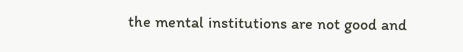the mental institutions are not good and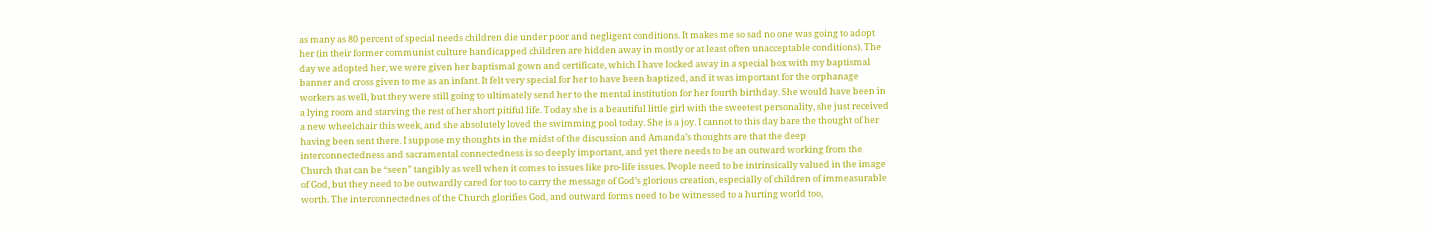as many as 80 percent of special needs children die under poor and negligent conditions. It makes me so sad no one was going to adopt her (in their former communist culture handicapped children are hidden away in mostly or at least often unacceptable conditions). The day we adopted her, we were given her baptismal gown and certificate, which I have locked away in a special box with my baptismal banner and cross given to me as an infant. It felt very special for her to have been baptized, and it was important for the orphanage workers as well, but they were still going to ultimately send her to the mental institution for her fourth birthday. She would have been in a lying room and starving the rest of her short pitiful life. Today she is a beautiful little girl with the sweetest personality, she just received a new wheelchair this week, and she absolutely loved the swimming pool today. She is a joy. I cannot to this day bare the thought of her having been sent there. I suppose my thoughts in the midst of the discussion and Amanda’s thoughts are that the deep interconnectedness and sacramental connectedness is so deeply important, and yet there needs to be an outward working from the Church that can be “seen” tangibly as well when it comes to issues like pro-life issues. People need to be intrinsically valued in the image of God, but they need to be outwardly cared for too to carry the message of God’s glorious creation, especially of children of immeasurable worth. The interconnectednes of the Church glorifies God, and outward forms need to be witnessed to a hurting world too,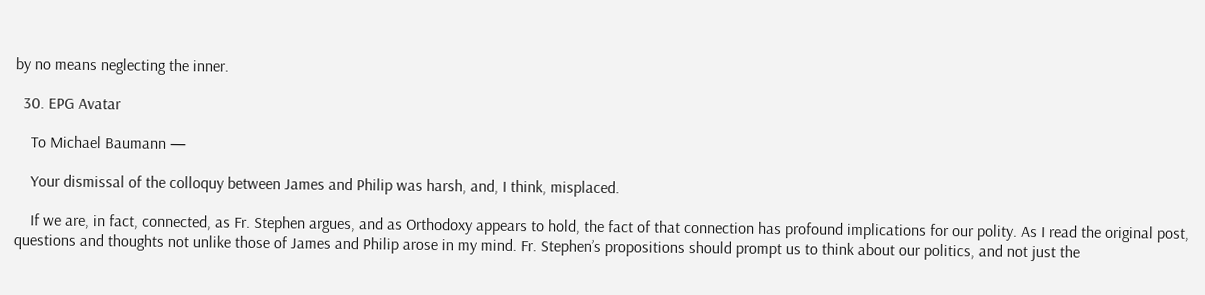by no means neglecting the inner.

  30. EPG Avatar

    To Michael Baumann —

    Your dismissal of the colloquy between James and Philip was harsh, and, I think, misplaced.

    If we are, in fact, connected, as Fr. Stephen argues, and as Orthodoxy appears to hold, the fact of that connection has profound implications for our polity. As I read the original post, questions and thoughts not unlike those of James and Philip arose in my mind. Fr. Stephen’s propositions should prompt us to think about our politics, and not just the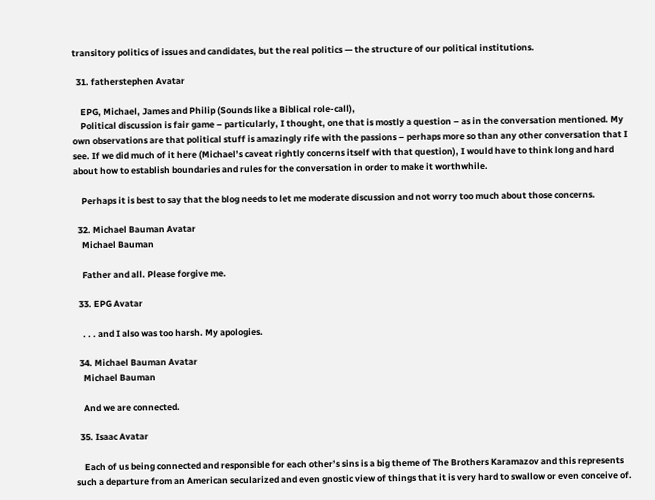transitory politics of issues and candidates, but the real politics — the structure of our political institutions.

  31. fatherstephen Avatar

    EPG, Michael, James and Philip (Sounds like a Biblical role-call),
    Political discussion is fair game – particularly, I thought, one that is mostly a question – as in the conversation mentioned. My own observations are that political stuff is amazingly rife with the passions – perhaps more so than any other conversation that I see. If we did much of it here (Michael’s caveat rightly concerns itself with that question), I would have to think long and hard about how to establish boundaries and rules for the conversation in order to make it worthwhile.

    Perhaps it is best to say that the blog needs to let me moderate discussion and not worry too much about those concerns.

  32. Michael Bauman Avatar
    Michael Bauman

    Father and all. Please forgive me.

  33. EPG Avatar

    . . . and I also was too harsh. My apologies.

  34. Michael Bauman Avatar
    Michael Bauman

    And we are connected.

  35. Isaac Avatar

    Each of us being connected and responsible for each other’s sins is a big theme of The Brothers Karamazov and this represents such a departure from an American secularized and even gnostic view of things that it is very hard to swallow or even conceive of.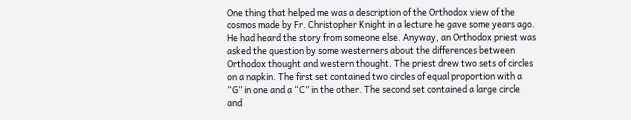One thing that helped me was a description of the Orthodox view of the cosmos made by Fr. Christopher Knight in a lecture he gave some years ago. He had heard the story from someone else. Anyway, an Orthodox priest was asked the question by some westerners about the differences between Orthodox thought and western thought. The priest drew two sets of circles on a napkin. The first set contained two circles of equal proportion with a “G” in one and a “C” in the other. The second set contained a large circle and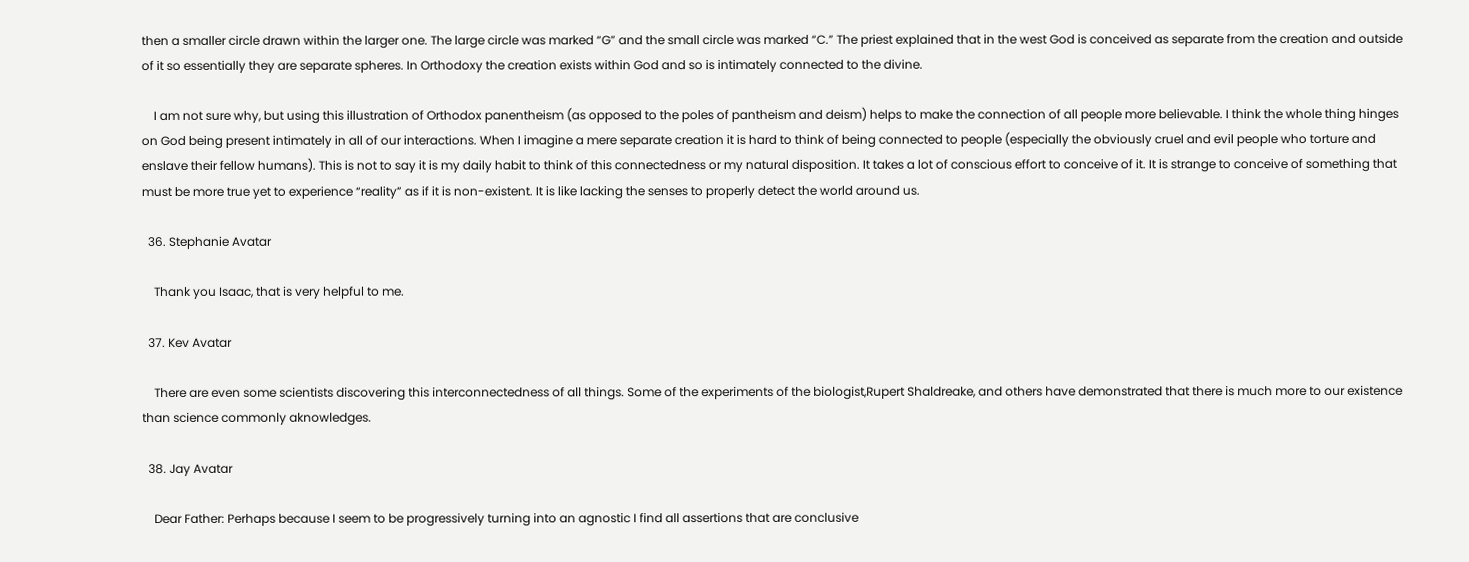then a smaller circle drawn within the larger one. The large circle was marked “G” and the small circle was marked “C.” The priest explained that in the west God is conceived as separate from the creation and outside of it so essentially they are separate spheres. In Orthodoxy the creation exists within God and so is intimately connected to the divine.

    I am not sure why, but using this illustration of Orthodox panentheism (as opposed to the poles of pantheism and deism) helps to make the connection of all people more believable. I think the whole thing hinges on God being present intimately in all of our interactions. When I imagine a mere separate creation it is hard to think of being connected to people (especially the obviously cruel and evil people who torture and enslave their fellow humans). This is not to say it is my daily habit to think of this connectedness or my natural disposition. It takes a lot of conscious effort to conceive of it. It is strange to conceive of something that must be more true yet to experience “reality” as if it is non-existent. It is like lacking the senses to properly detect the world around us.

  36. Stephanie Avatar

    Thank you Isaac, that is very helpful to me.

  37. Kev Avatar

    There are even some scientists discovering this interconnectedness of all things. Some of the experiments of the biologist,Rupert Shaldreake, and others have demonstrated that there is much more to our existence than science commonly aknowledges.

  38. Jay Avatar

    Dear Father: Perhaps because I seem to be progressively turning into an agnostic I find all assertions that are conclusive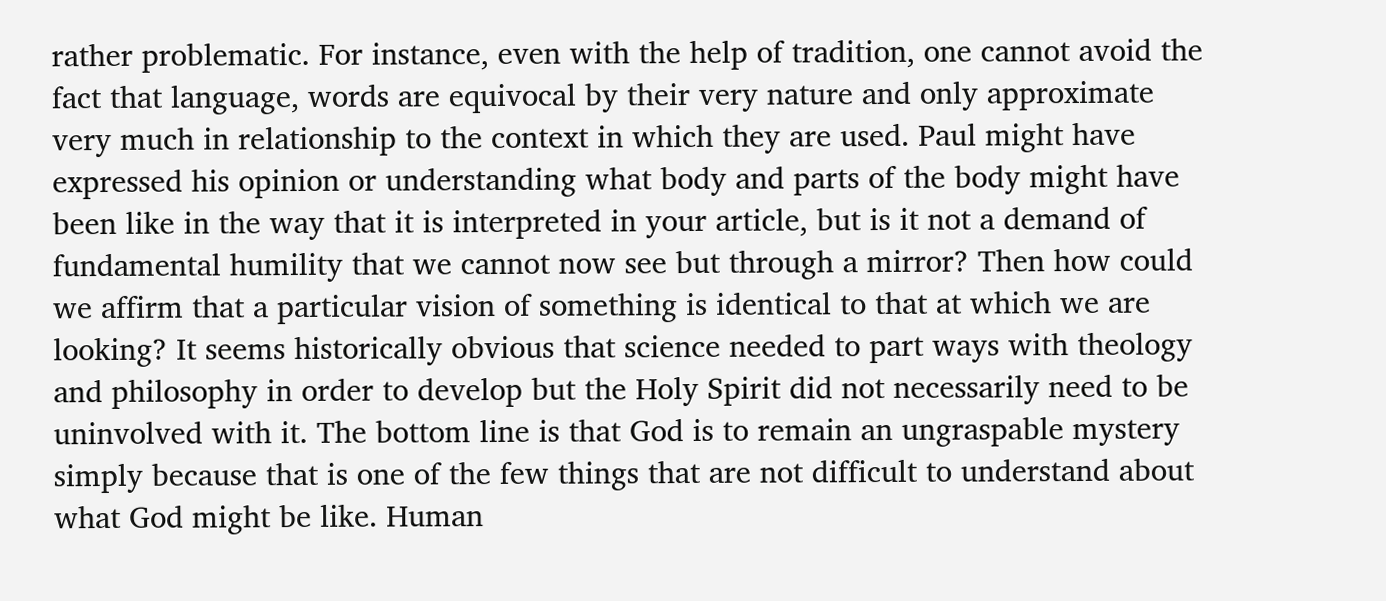rather problematic. For instance, even with the help of tradition, one cannot avoid the fact that language, words are equivocal by their very nature and only approximate very much in relationship to the context in which they are used. Paul might have expressed his opinion or understanding what body and parts of the body might have been like in the way that it is interpreted in your article, but is it not a demand of fundamental humility that we cannot now see but through a mirror? Then how could we affirm that a particular vision of something is identical to that at which we are looking? It seems historically obvious that science needed to part ways with theology and philosophy in order to develop but the Holy Spirit did not necessarily need to be uninvolved with it. The bottom line is that God is to remain an ungraspable mystery simply because that is one of the few things that are not difficult to understand about what God might be like. Human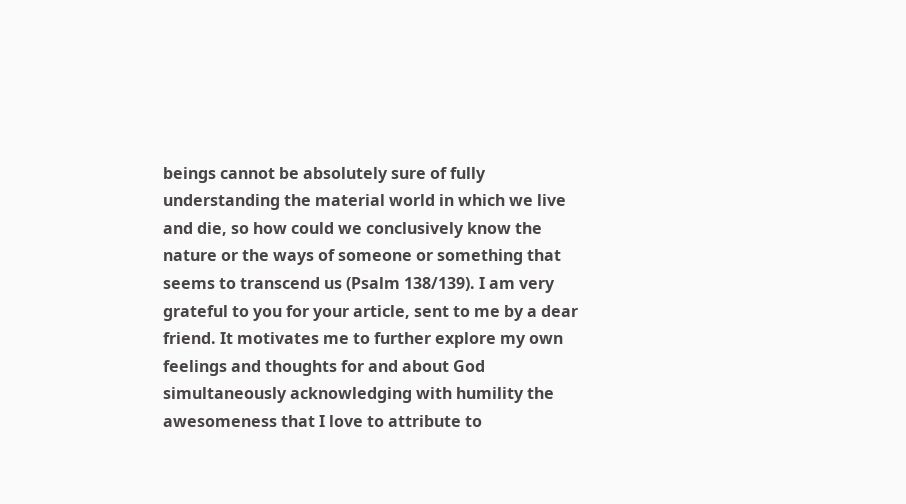beings cannot be absolutely sure of fully understanding the material world in which we live and die, so how could we conclusively know the nature or the ways of someone or something that seems to transcend us (Psalm 138/139). I am very grateful to you for your article, sent to me by a dear friend. It motivates me to further explore my own feelings and thoughts for and about God simultaneously acknowledging with humility the awesomeness that I love to attribute to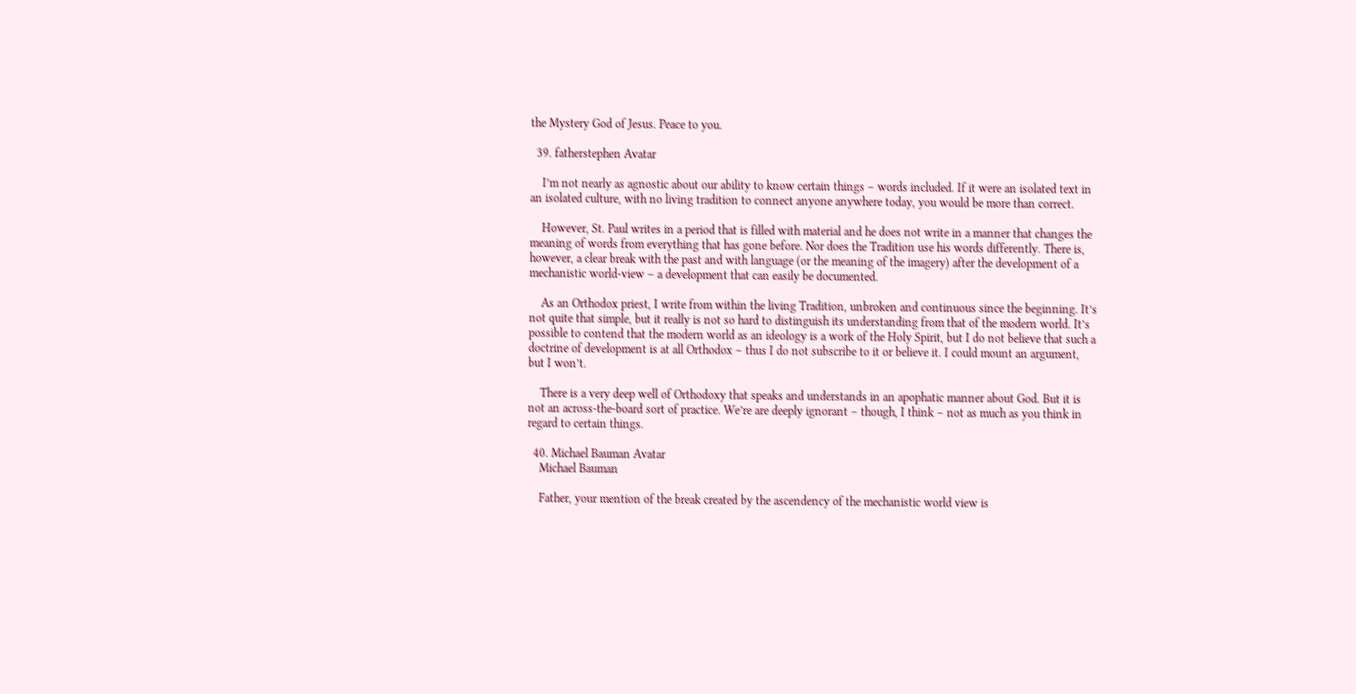the Mystery God of Jesus. Peace to you.

  39. fatherstephen Avatar

    I’m not nearly as agnostic about our ability to know certain things – words included. If it were an isolated text in an isolated culture, with no living tradition to connect anyone anywhere today, you would be more than correct.

    However, St. Paul writes in a period that is filled with material and he does not write in a manner that changes the meaning of words from everything that has gone before. Nor does the Tradition use his words differently. There is, however, a clear break with the past and with language (or the meaning of the imagery) after the development of a mechanistic world-view – a development that can easily be documented.

    As an Orthodox priest, I write from within the living Tradition, unbroken and continuous since the beginning. It’s not quite that simple, but it really is not so hard to distinguish its understanding from that of the modern world. It’s possible to contend that the modern world as an ideology is a work of the Holy Spirit, but I do not believe that such a doctrine of development is at all Orthodox – thus I do not subscribe to it or believe it. I could mount an argument, but I won’t.

    There is a very deep well of Orthodoxy that speaks and understands in an apophatic manner about God. But it is not an across-the-board sort of practice. We’re are deeply ignorant – though, I think – not as much as you think in regard to certain things.

  40. Michael Bauman Avatar
    Michael Bauman

    Father, your mention of the break created by the ascendency of the mechanistic world view is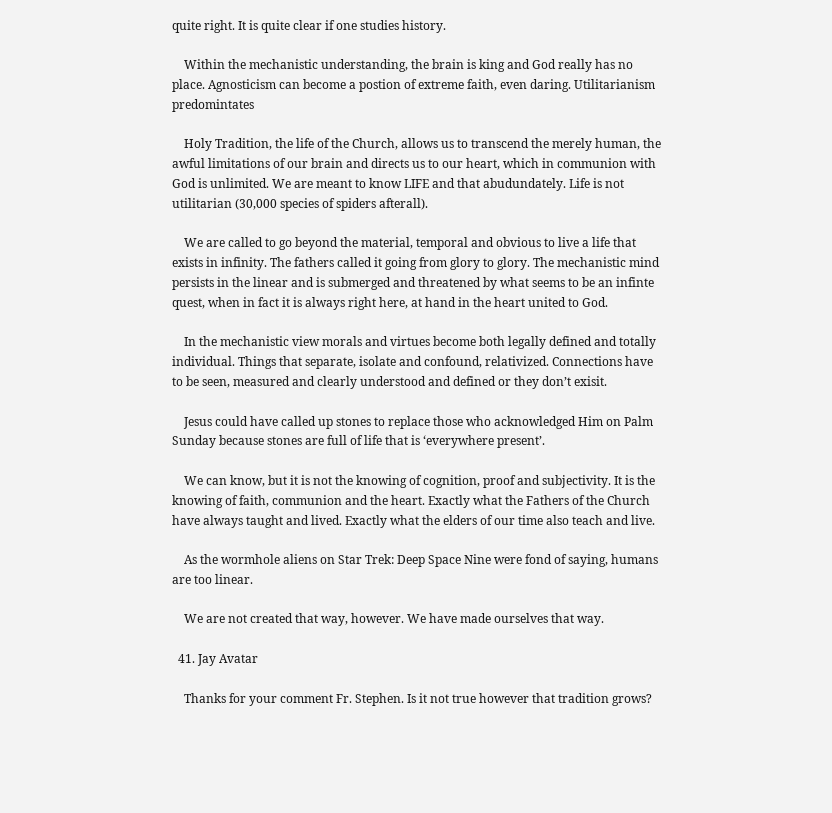quite right. It is quite clear if one studies history.

    Within the mechanistic understanding, the brain is king and God really has no place. Agnosticism can become a postion of extreme faith, even daring. Utilitarianism predomintates

    Holy Tradition, the life of the Church, allows us to transcend the merely human, the awful limitations of our brain and directs us to our heart, which in communion with God is unlimited. We are meant to know LIFE and that abudundately. Life is not utilitarian (30,000 species of spiders afterall).

    We are called to go beyond the material, temporal and obvious to live a life that exists in infinity. The fathers called it going from glory to glory. The mechanistic mind persists in the linear and is submerged and threatened by what seems to be an infinte quest, when in fact it is always right here, at hand in the heart united to God.

    In the mechanistic view morals and virtues become both legally defined and totally individual. Things that separate, isolate and confound, relativized. Connections have to be seen, measured and clearly understood and defined or they don’t exisit.

    Jesus could have called up stones to replace those who acknowledged Him on Palm Sunday because stones are full of life that is ‘everywhere present’.

    We can know, but it is not the knowing of cognition, proof and subjectivity. It is the knowing of faith, communion and the heart. Exactly what the Fathers of the Church have always taught and lived. Exactly what the elders of our time also teach and live.

    As the wormhole aliens on Star Trek: Deep Space Nine were fond of saying, humans are too linear.

    We are not created that way, however. We have made ourselves that way.

  41. Jay Avatar

    Thanks for your comment Fr. Stephen. Is it not true however that tradition grows?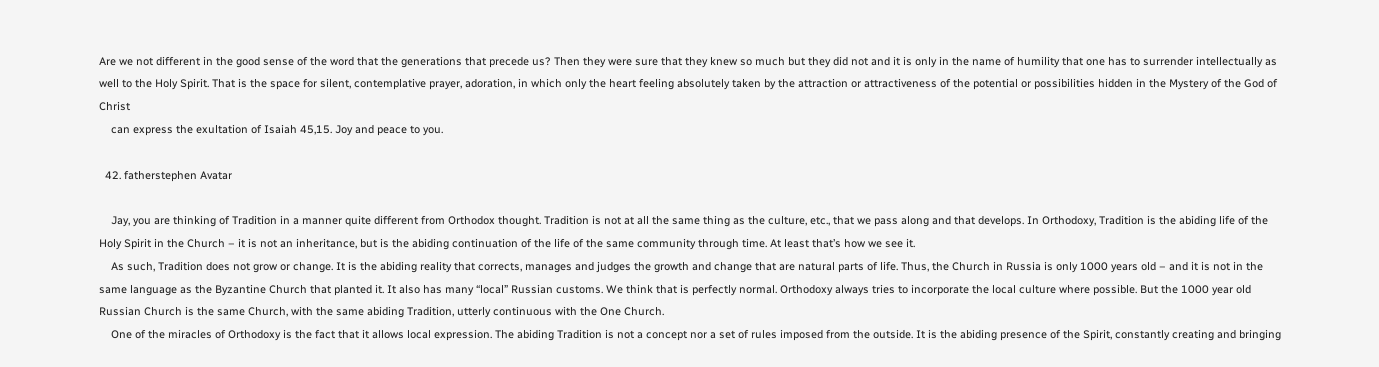Are we not different in the good sense of the word that the generations that precede us? Then they were sure that they knew so much but they did not and it is only in the name of humility that one has to surrender intellectually as well to the Holy Spirit. That is the space for silent, contemplative prayer, adoration, in which only the heart feeling absolutely taken by the attraction or attractiveness of the potential or possibilities hidden in the Mystery of the God of Christ
    can express the exultation of Isaiah 45,15. Joy and peace to you.

  42. fatherstephen Avatar

    Jay, you are thinking of Tradition in a manner quite different from Orthodox thought. Tradition is not at all the same thing as the culture, etc., that we pass along and that develops. In Orthodoxy, Tradition is the abiding life of the Holy Spirit in the Church – it is not an inheritance, but is the abiding continuation of the life of the same community through time. At least that’s how we see it.
    As such, Tradition does not grow or change. It is the abiding reality that corrects, manages and judges the growth and change that are natural parts of life. Thus, the Church in Russia is only 1000 years old – and it is not in the same language as the Byzantine Church that planted it. It also has many “local” Russian customs. We think that is perfectly normal. Orthodoxy always tries to incorporate the local culture where possible. But the 1000 year old Russian Church is the same Church, with the same abiding Tradition, utterly continuous with the One Church.
    One of the miracles of Orthodoxy is the fact that it allows local expression. The abiding Tradition is not a concept nor a set of rules imposed from the outside. It is the abiding presence of the Spirit, constantly creating and bringing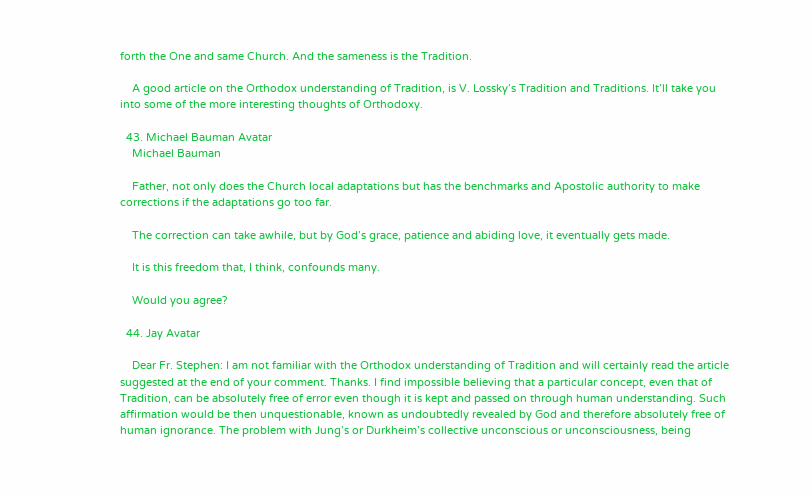forth the One and same Church. And the sameness is the Tradition.

    A good article on the Orthodox understanding of Tradition, is V. Lossky’s Tradition and Traditions. It’ll take you into some of the more interesting thoughts of Orthodoxy.

  43. Michael Bauman Avatar
    Michael Bauman

    Father, not only does the Church local adaptations but has the benchmarks and Apostolic authority to make corrections if the adaptations go too far.

    The correction can take awhile, but by God’s grace, patience and abiding love, it eventually gets made.

    It is this freedom that, I think, confounds many.

    Would you agree?

  44. Jay Avatar

    Dear Fr. Stephen: I am not familiar with the Orthodox understanding of Tradition and will certainly read the article suggested at the end of your comment. Thanks. I find impossible believing that a particular concept, even that of Tradition, can be absolutely free of error even though it is kept and passed on through human understanding. Such affirmation would be then unquestionable, known as undoubtedly revealed by God and therefore absolutely free of human ignorance. The problem with Jung’s or Durkheim’s collective unconscious or unconsciousness, being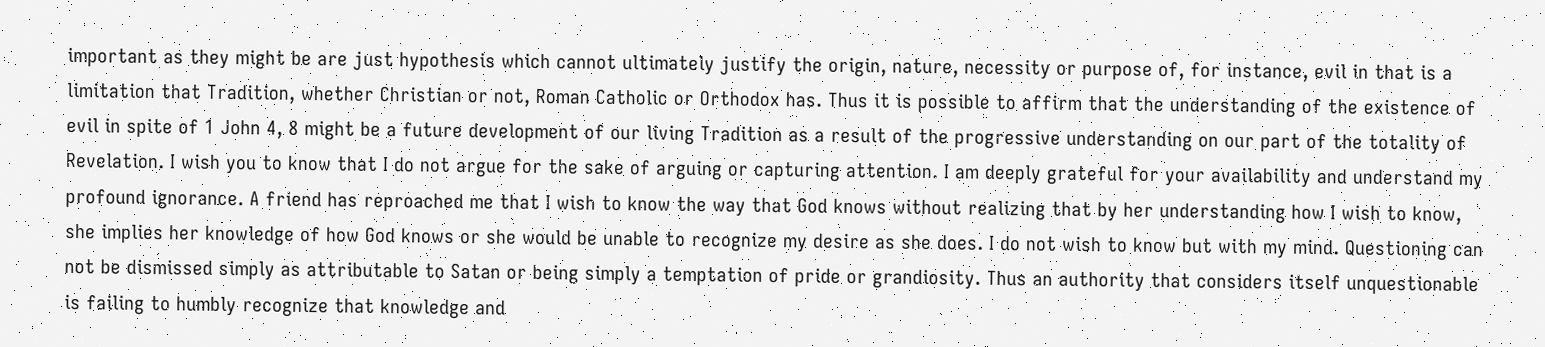important as they might be are just hypothesis which cannot ultimately justify the origin, nature, necessity or purpose of, for instance, evil in that is a limitation that Tradition, whether Christian or not, Roman Catholic or Orthodox has. Thus it is possible to affirm that the understanding of the existence of evil in spite of 1 John 4, 8 might be a future development of our living Tradition as a result of the progressive understanding on our part of the totality of Revelation. I wish you to know that I do not argue for the sake of arguing or capturing attention. I am deeply grateful for your availability and understand my profound ignorance. A friend has reproached me that I wish to know the way that God knows without realizing that by her understanding how I wish to know, she implies her knowledge of how God knows or she would be unable to recognize my desire as she does. I do not wish to know but with my mind. Questioning can not be dismissed simply as attributable to Satan or being simply a temptation of pride or grandiosity. Thus an authority that considers itself unquestionable is failing to humbly recognize that knowledge and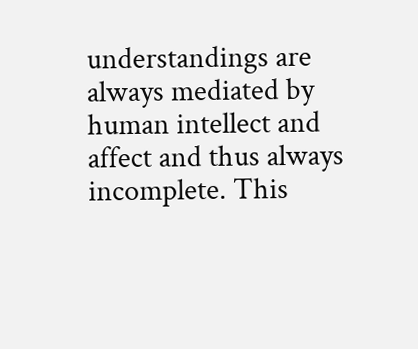understandings are always mediated by human intellect and affect and thus always incomplete. This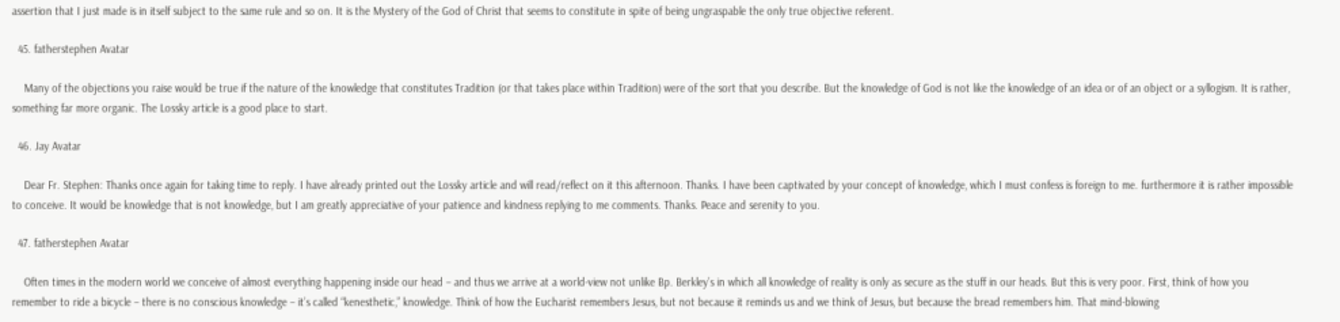assertion that I just made is in itself subject to the same rule and so on. It is the Mystery of the God of Christ that seems to constitute in spite of being ungraspable the only true objective referent.

  45. fatherstephen Avatar

    Many of the objections you raise would be true if the nature of the knowledge that constitutes Tradition (or that takes place within Tradition) were of the sort that you describe. But the knowledge of God is not like the knowledge of an idea or of an object or a syllogism. It is rather, something far more organic. The Lossky article is a good place to start.

  46. Jay Avatar

    Dear Fr. Stephen: Thanks once again for taking time to reply. I have already printed out the Lossky article and will read/reflect on it this afternoon. Thanks. I have been captivated by your concept of knowledge, which I must confess is foreign to me. furthermore it is rather impossible to conceive. It would be knowledge that is not knowledge, but I am greatly appreciative of your patience and kindness replying to me comments. Thanks. Peace and serenity to you.

  47. fatherstephen Avatar

    Often times in the modern world we conceive of almost everything happening inside our head – and thus we arrive at a world-view not unlike Bp. Berkley’s in which all knowledge of reality is only as secure as the stuff in our heads. But this is very poor. First, think of how you remember to ride a bicycle – there is no conscious knowledge – it’s called “kenesthetic,” knowledge. Think of how the Eucharist remembers Jesus, but not because it reminds us and we think of Jesus, but because the bread remembers him. That mind-blowing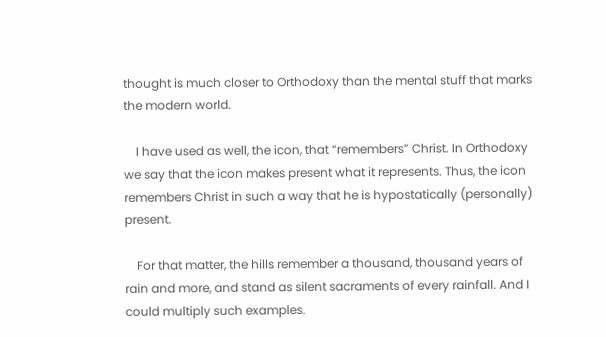thought is much closer to Orthodoxy than the mental stuff that marks the modern world.

    I have used as well, the icon, that “remembers” Christ. In Orthodoxy we say that the icon makes present what it represents. Thus, the icon remembers Christ in such a way that he is hypostatically (personally) present.

    For that matter, the hills remember a thousand, thousand years of rain and more, and stand as silent sacraments of every rainfall. And I could multiply such examples.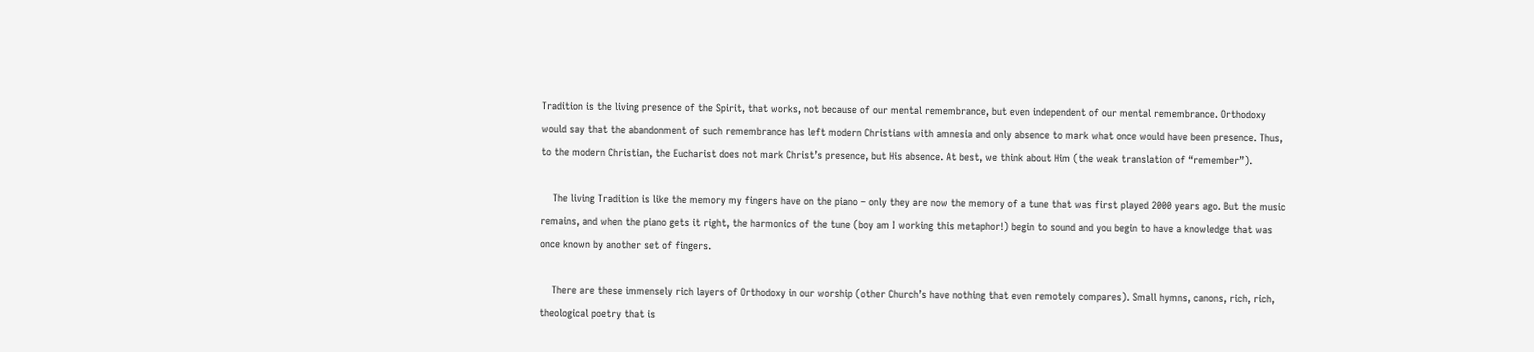Tradition is the living presence of the Spirit, that works, not because of our mental remembrance, but even independent of our mental remembrance. Orthodoxy would say that the abandonment of such remembrance has left modern Christians with amnesia and only absence to mark what once would have been presence. Thus, to the modern Christian, the Eucharist does not mark Christ’s presence, but His absence. At best, we think about Him (the weak translation of “remember”).

    The living Tradition is like the memory my fingers have on the piano – only they are now the memory of a tune that was first played 2000 years ago. But the music remains, and when the piano gets it right, the harmonics of the tune (boy am I working this metaphor!) begin to sound and you begin to have a knowledge that was once known by another set of fingers.

    There are these immensely rich layers of Orthodoxy in our worship (other Church’s have nothing that even remotely compares). Small hymns, canons, rich, rich, theological poetry that is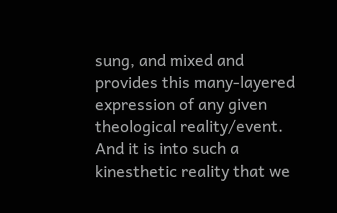sung, and mixed and provides this many-layered expression of any given theological reality/event. And it is into such a kinesthetic reality that we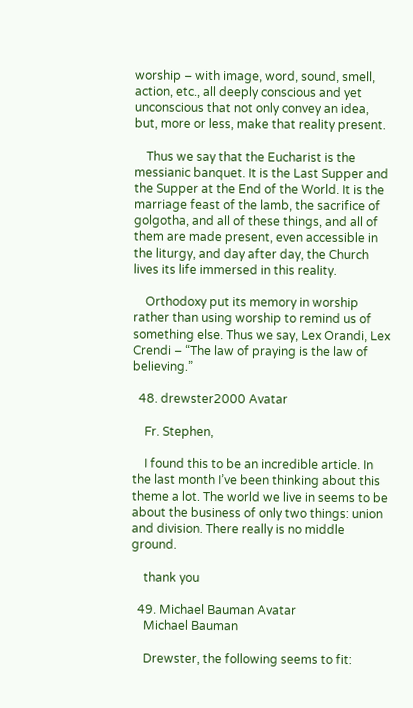worship – with image, word, sound, smell, action, etc., all deeply conscious and yet unconscious that not only convey an idea, but, more or less, make that reality present.

    Thus we say that the Eucharist is the messianic banquet. It is the Last Supper and the Supper at the End of the World. It is the marriage feast of the lamb, the sacrifice of golgotha, and all of these things, and all of them are made present, even accessible in the liturgy, and day after day, the Church lives its life immersed in this reality.

    Orthodoxy put its memory in worship rather than using worship to remind us of something else. Thus we say, Lex Orandi, Lex Crendi – “The law of praying is the law of believing.”

  48. drewster2000 Avatar

    Fr. Stephen,

    I found this to be an incredible article. In the last month I’ve been thinking about this theme a lot. The world we live in seems to be about the business of only two things: union and division. There really is no middle ground.

    thank you

  49. Michael Bauman Avatar
    Michael Bauman

    Drewster, the following seems to fit: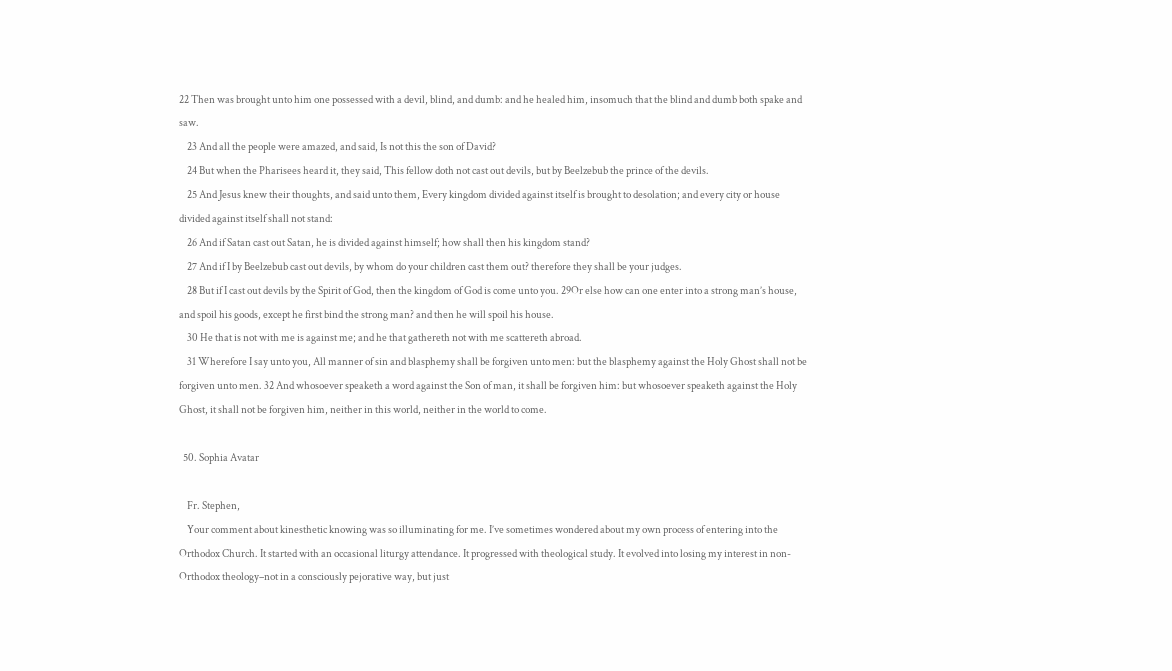22 Then was brought unto him one possessed with a devil, blind, and dumb: and he healed him, insomuch that the blind and dumb both spake and saw.
    23 And all the people were amazed, and said, Is not this the son of David?
    24 But when the Pharisees heard it, they said, This fellow doth not cast out devils, but by Beelzebub the prince of the devils.
    25 And Jesus knew their thoughts, and said unto them, Every kingdom divided against itself is brought to desolation; and every city or house divided against itself shall not stand:
    26 And if Satan cast out Satan, he is divided against himself; how shall then his kingdom stand?
    27 And if I by Beelzebub cast out devils, by whom do your children cast them out? therefore they shall be your judges.
    28 But if I cast out devils by the Spirit of God, then the kingdom of God is come unto you. 29Or else how can one enter into a strong man’s house, and spoil his goods, except he first bind the strong man? and then he will spoil his house.
    30 He that is not with me is against me; and he that gathereth not with me scattereth abroad.
    31 Wherefore I say unto you, All manner of sin and blasphemy shall be forgiven unto men: but the blasphemy against the Holy Ghost shall not be forgiven unto men. 32 And whosoever speaketh a word against the Son of man, it shall be forgiven him: but whosoever speaketh against the Holy Ghost, it shall not be forgiven him, neither in this world, neither in the world to come.

  50. Sophia Avatar

    Fr. Stephen,
    Your comment about kinesthetic knowing was so illuminating for me. I’ve sometimes wondered about my own process of entering into the Orthodox Church. It started with an occasional liturgy attendance. It progressed with theological study. It evolved into losing my interest in non-Orthodox theology–not in a consciously pejorative way, but just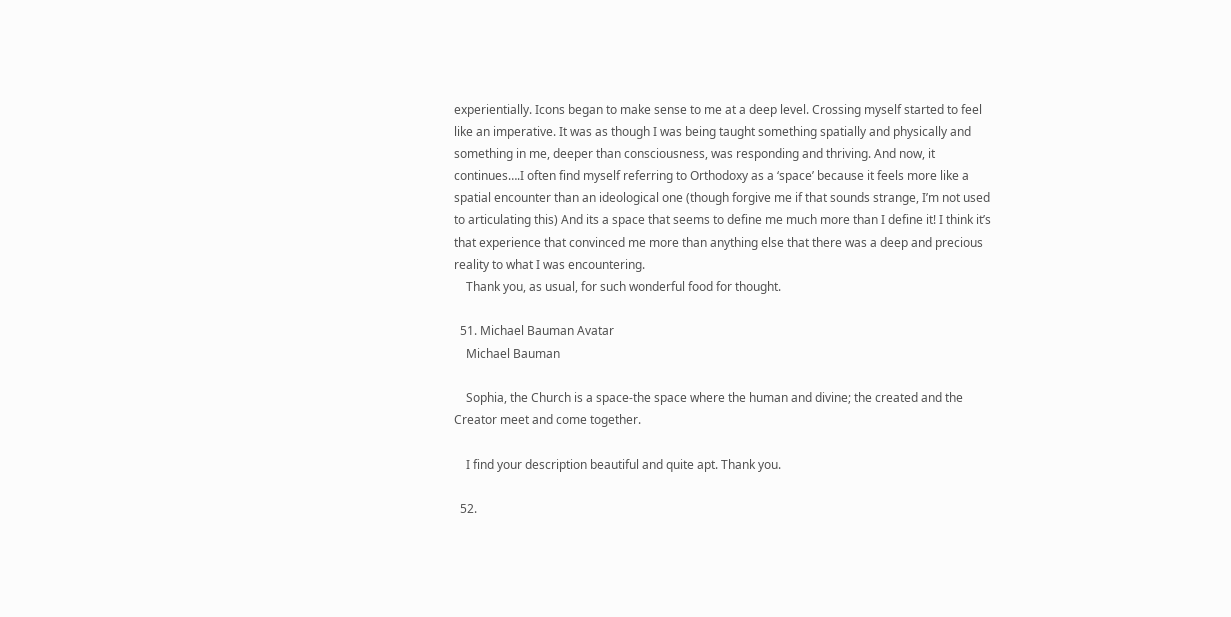experientially. Icons began to make sense to me at a deep level. Crossing myself started to feel like an imperative. It was as though I was being taught something spatially and physically and something in me, deeper than consciousness, was responding and thriving. And now, it continues….I often find myself referring to Orthodoxy as a ‘space’ because it feels more like a spatial encounter than an ideological one (though forgive me if that sounds strange, I’m not used to articulating this) And its a space that seems to define me much more than I define it! I think it’s that experience that convinced me more than anything else that there was a deep and precious reality to what I was encountering.
    Thank you, as usual, for such wonderful food for thought.

  51. Michael Bauman Avatar
    Michael Bauman

    Sophia, the Church is a space-the space where the human and divine; the created and the Creator meet and come together.

    I find your description beautiful and quite apt. Thank you.

  52.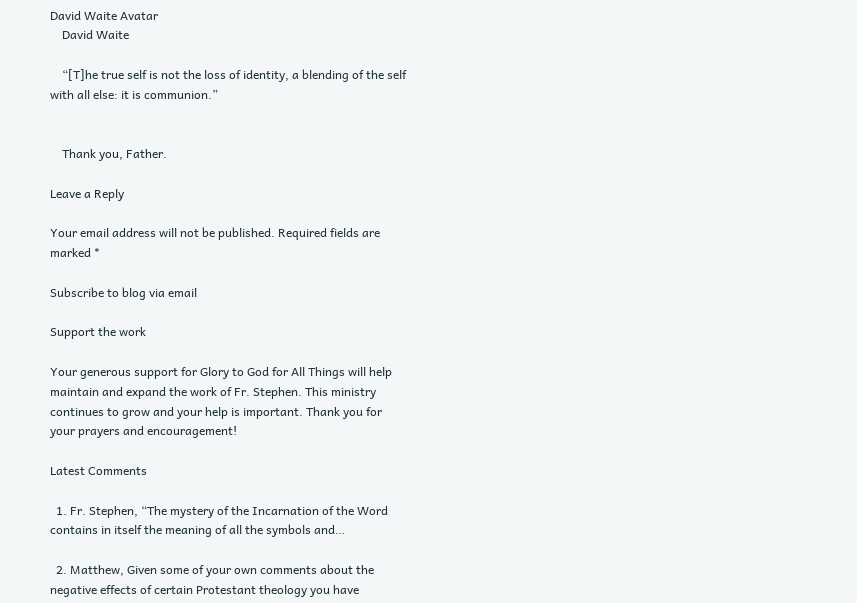David Waite Avatar
    David Waite

    “[T]he true self is not the loss of identity, a blending of the self with all else: it is communion.”


    Thank you, Father.

Leave a Reply

Your email address will not be published. Required fields are marked *

Subscribe to blog via email

Support the work

Your generous support for Glory to God for All Things will help maintain and expand the work of Fr. Stephen. This ministry continues to grow and your help is important. Thank you for your prayers and encouragement!

Latest Comments

  1. Fr. Stephen, “The mystery of the Incarnation of the Word contains in itself the meaning of all the symbols and…

  2. Matthew, Given some of your own comments about the negative effects of certain Protestant theology you have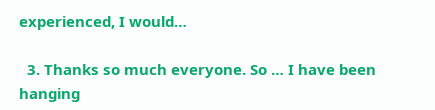experienced, I would…

  3. Thanks so much everyone. So … I have been hanging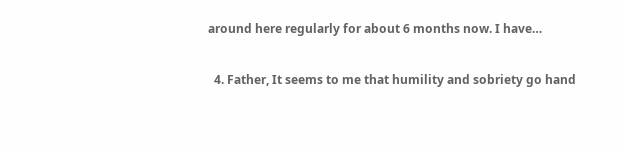around here regularly for about 6 months now. I have…

  4. Father, It seems to me that humility and sobriety go hand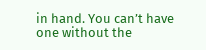in hand. You can’t have one without the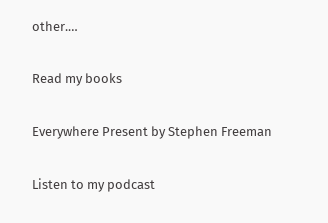other.…

Read my books

Everywhere Present by Stephen Freeman

Listen to my podcast